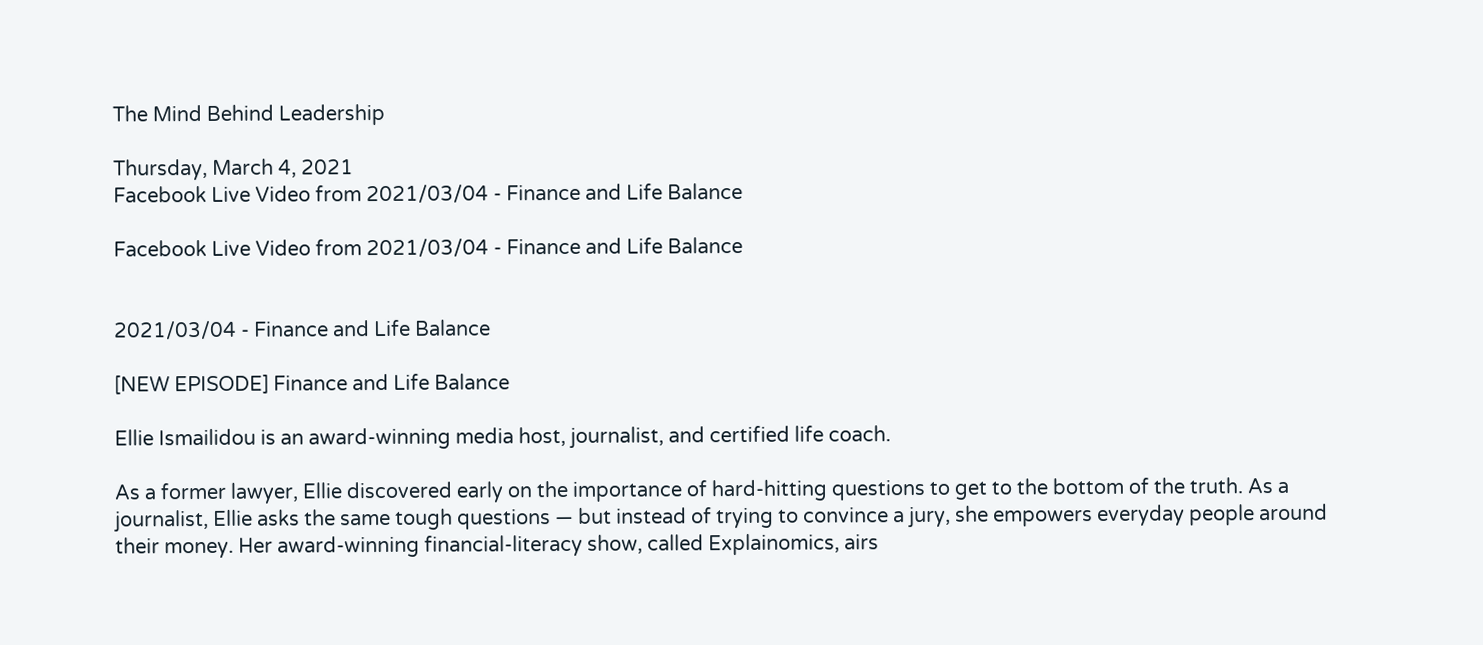The Mind Behind Leadership

Thursday, March 4, 2021
Facebook Live Video from 2021/03/04 - Finance and Life Balance

Facebook Live Video from 2021/03/04 - Finance and Life Balance


2021/03/04 - Finance and Life Balance

[NEW EPISODE] Finance and Life Balance

Ellie Ismailidou is an award-winning media host, journalist, and certified life coach.

As a former lawyer, Ellie discovered early on the importance of hard-hitting questions to get to the bottom of the truth. As a journalist, Ellie asks the same tough questions — but instead of trying to convince a jury, she empowers everyday people around their money. Her award-winning financial-literacy show, called Explainomics, airs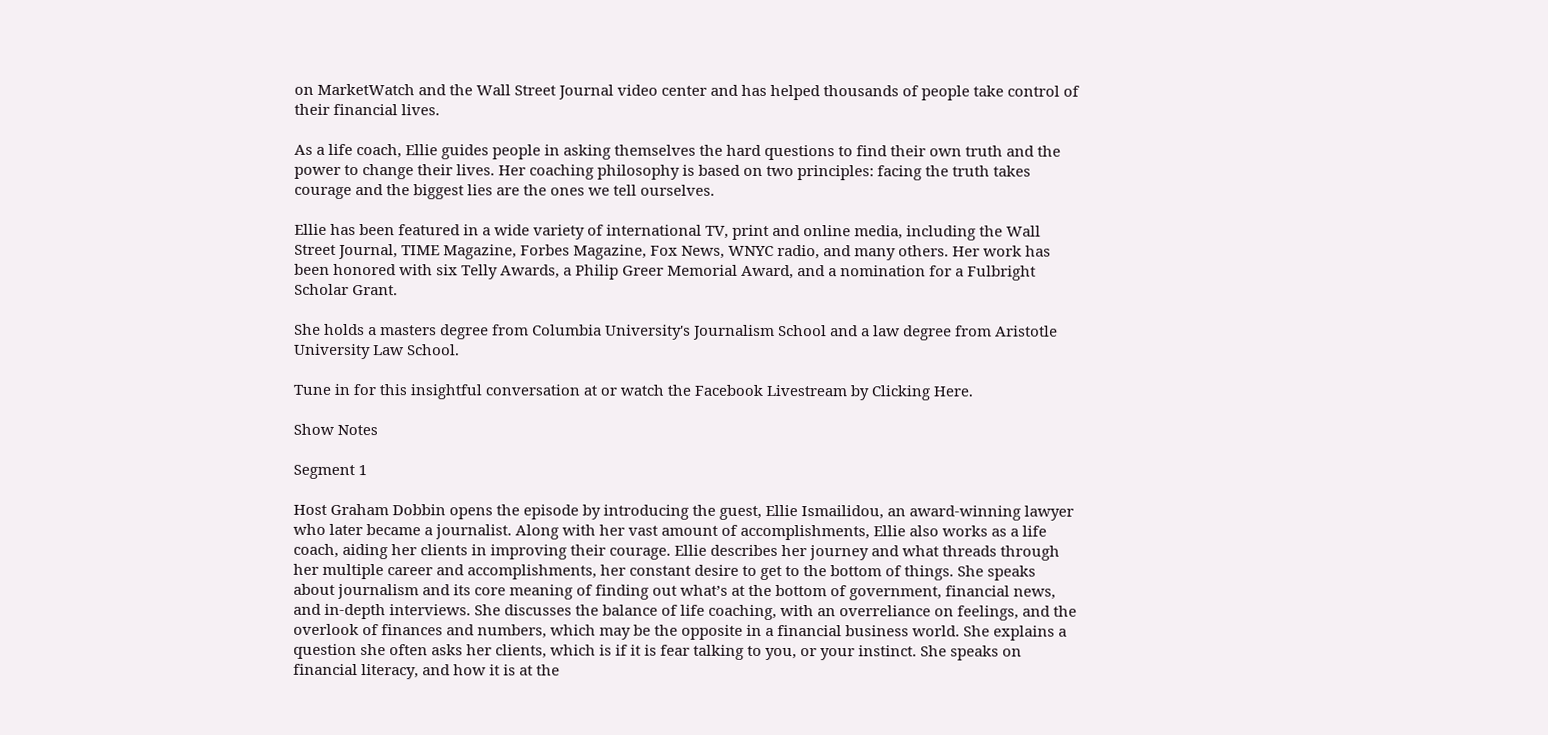on MarketWatch and the Wall Street Journal video center and has helped thousands of people take control of their financial lives.

As a life coach, Ellie guides people in asking themselves the hard questions to find their own truth and the power to change their lives. Her coaching philosophy is based on two principles: facing the truth takes courage and the biggest lies are the ones we tell ourselves.

Ellie has been featured in a wide variety of international TV, print and online media, including the Wall Street Journal, TIME Magazine, Forbes Magazine, Fox News, WNYC radio, and many others. Her work has been honored with six Telly Awards, a Philip Greer Memorial Award, and a nomination for a Fulbright Scholar Grant.

She holds a masters degree from Columbia University's Journalism School and a law degree from Aristotle University Law School.

Tune in for this insightful conversation at or watch the Facebook Livestream by Clicking Here.

Show Notes

Segment 1

Host Graham Dobbin opens the episode by introducing the guest, Ellie Ismailidou, an award-winning lawyer who later became a journalist. Along with her vast amount of accomplishments, Ellie also works as a life coach, aiding her clients in improving their courage. Ellie describes her journey and what threads through her multiple career and accomplishments, her constant desire to get to the bottom of things. She speaks about journalism and its core meaning of finding out what’s at the bottom of government, financial news, and in-depth interviews. She discusses the balance of life coaching, with an overreliance on feelings, and the overlook of finances and numbers, which may be the opposite in a financial business world. She explains a question she often asks her clients, which is if it is fear talking to you, or your instinct. She speaks on financial literacy, and how it is at the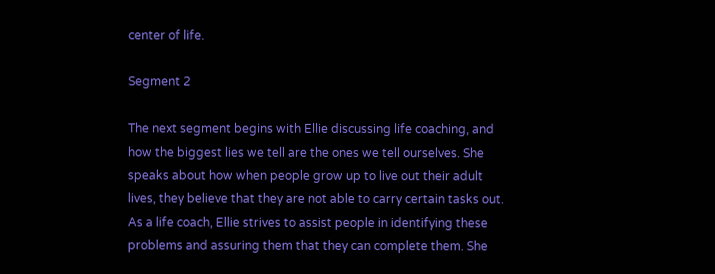center of life.

Segment 2

The next segment begins with Ellie discussing life coaching, and how the biggest lies we tell are the ones we tell ourselves. She speaks about how when people grow up to live out their adult lives, they believe that they are not able to carry certain tasks out. As a life coach, Ellie strives to assist people in identifying these problems and assuring them that they can complete them. She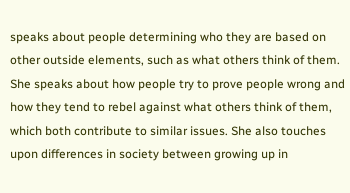speaks about people determining who they are based on other outside elements, such as what others think of them. She speaks about how people try to prove people wrong and how they tend to rebel against what others think of them, which both contribute to similar issues. She also touches upon differences in society between growing up in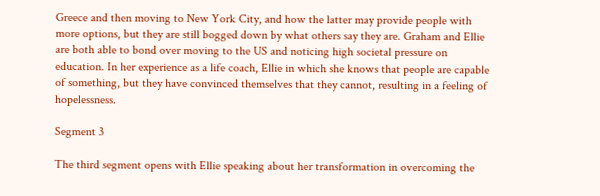Greece and then moving to New York City, and how the latter may provide people with more options, but they are still bogged down by what others say they are. Graham and Ellie are both able to bond over moving to the US and noticing high societal pressure on education. In her experience as a life coach, Ellie in which she knows that people are capable of something, but they have convinced themselves that they cannot, resulting in a feeling of hopelessness.

Segment 3

The third segment opens with Ellie speaking about her transformation in overcoming the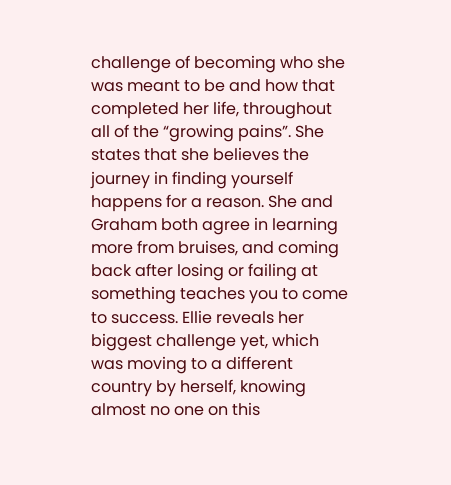challenge of becoming who she was meant to be and how that completed her life, throughout all of the “growing pains”. She states that she believes the journey in finding yourself happens for a reason. She and Graham both agree in learning more from bruises, and coming back after losing or failing at something teaches you to come to success. Ellie reveals her biggest challenge yet, which was moving to a different country by herself, knowing almost no one on this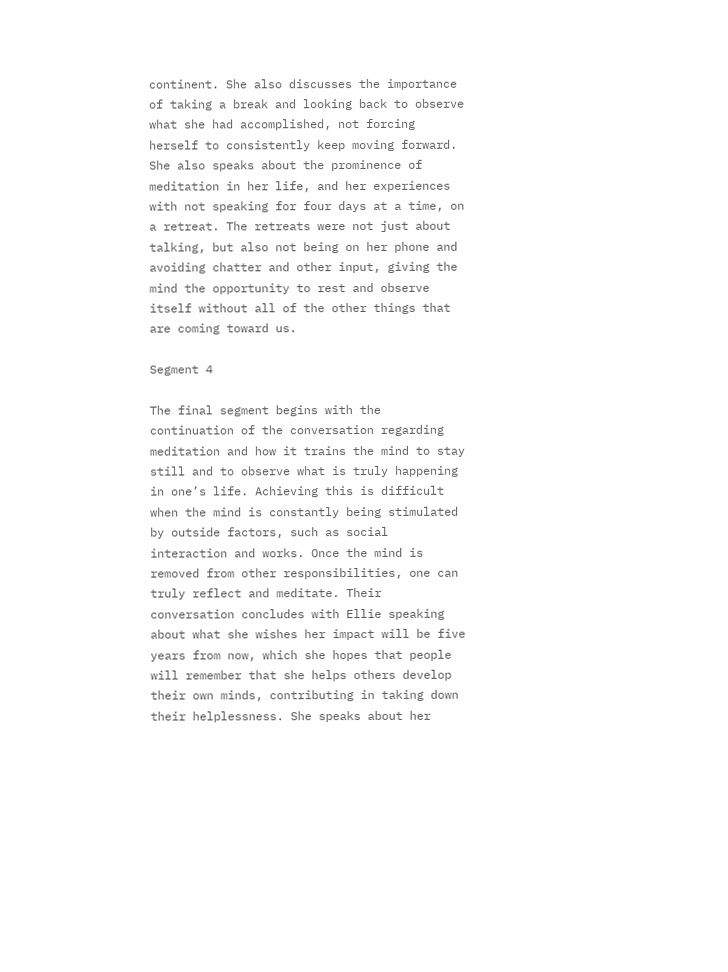continent. She also discusses the importance of taking a break and looking back to observe what she had accomplished, not forcing herself to consistently keep moving forward. She also speaks about the prominence of meditation in her life, and her experiences with not speaking for four days at a time, on a retreat. The retreats were not just about talking, but also not being on her phone and avoiding chatter and other input, giving the mind the opportunity to rest and observe itself without all of the other things that are coming toward us.

Segment 4

The final segment begins with the continuation of the conversation regarding meditation and how it trains the mind to stay still and to observe what is truly happening in one’s life. Achieving this is difficult when the mind is constantly being stimulated by outside factors, such as social interaction and works. Once the mind is removed from other responsibilities, one can truly reflect and meditate. Their conversation concludes with Ellie speaking about what she wishes her impact will be five years from now, which she hopes that people will remember that she helps others develop their own minds, contributing in taking down their helplessness. She speaks about her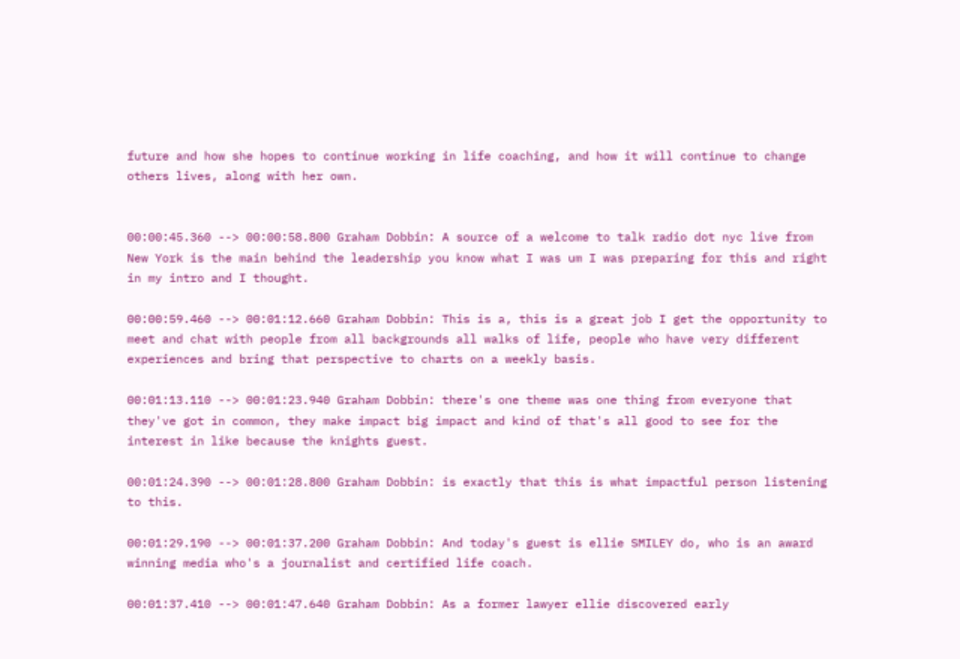future and how she hopes to continue working in life coaching, and how it will continue to change others lives, along with her own.


00:00:45.360 --> 00:00:58.800 Graham Dobbin: A source of a welcome to talk radio dot nyc live from New York is the main behind the leadership you know what I was um I was preparing for this and right in my intro and I thought.

00:00:59.460 --> 00:01:12.660 Graham Dobbin: This is a, this is a great job I get the opportunity to meet and chat with people from all backgrounds all walks of life, people who have very different experiences and bring that perspective to charts on a weekly basis.

00:01:13.110 --> 00:01:23.940 Graham Dobbin: there's one theme was one thing from everyone that they've got in common, they make impact big impact and kind of that's all good to see for the interest in like because the knights guest.

00:01:24.390 --> 00:01:28.800 Graham Dobbin: is exactly that this is what impactful person listening to this.

00:01:29.190 --> 00:01:37.200 Graham Dobbin: And today's guest is ellie SMILEY do, who is an award winning media who's a journalist and certified life coach.

00:01:37.410 --> 00:01:47.640 Graham Dobbin: As a former lawyer ellie discovered early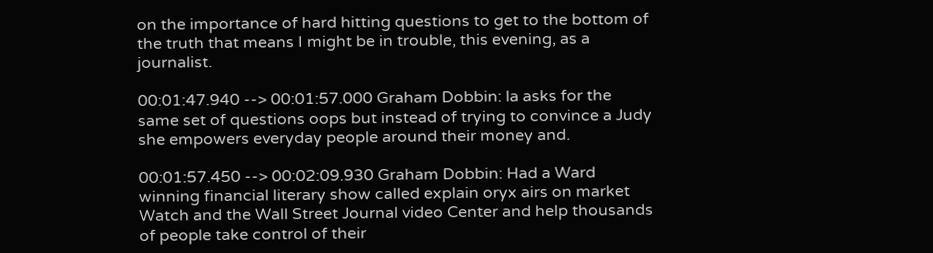on the importance of hard hitting questions to get to the bottom of the truth that means I might be in trouble, this evening, as a journalist.

00:01:47.940 --> 00:01:57.000 Graham Dobbin: la asks for the same set of questions oops but instead of trying to convince a Judy she empowers everyday people around their money and.

00:01:57.450 --> 00:02:09.930 Graham Dobbin: Had a Ward winning financial literary show called explain oryx airs on market Watch and the Wall Street Journal video Center and help thousands of people take control of their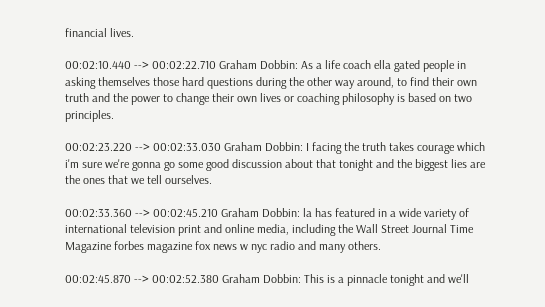financial lives.

00:02:10.440 --> 00:02:22.710 Graham Dobbin: As a life coach ella gated people in asking themselves those hard questions during the other way around, to find their own truth and the power to change their own lives or coaching philosophy is based on two principles.

00:02:23.220 --> 00:02:33.030 Graham Dobbin: I facing the truth takes courage which i'm sure we're gonna go some good discussion about that tonight and the biggest lies are the ones that we tell ourselves.

00:02:33.360 --> 00:02:45.210 Graham Dobbin: la has featured in a wide variety of international television print and online media, including the Wall Street Journal Time Magazine forbes magazine fox news w nyc radio and many others.

00:02:45.870 --> 00:02:52.380 Graham Dobbin: This is a pinnacle tonight and we'll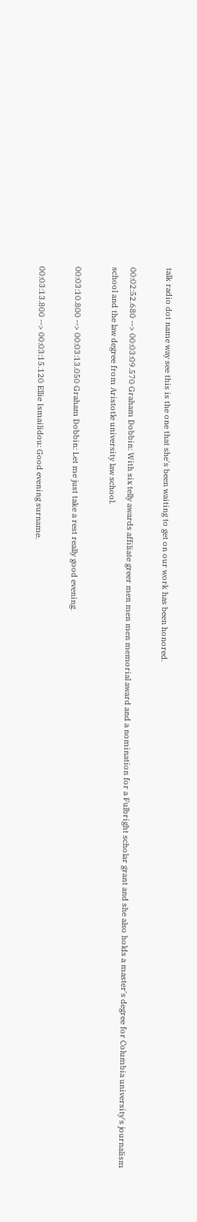talk radio dot name way see this is the one that she's been waiting to get on our work has been honored.

00:02:52.680 --> 00:03:09.570 Graham Dobbin: With six telly awards affiliate greer men men men memorial award and a nomination for a Fulbright scholar grant and she also holds a master's degree for Columbia university's journalism school and the law degree from Aristotle university law school.

00:03:10.800 --> 00:03:13.050 Graham Dobbin: Let me just take a rest really good evening.

00:03:13.800 --> 00:03:15.120 Ellie Ismailidou: Good evening surname.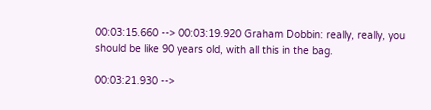00:03:15.660 --> 00:03:19.920 Graham Dobbin: really, really, you should be like 90 years old, with all this in the bag.

00:03:21.930 -->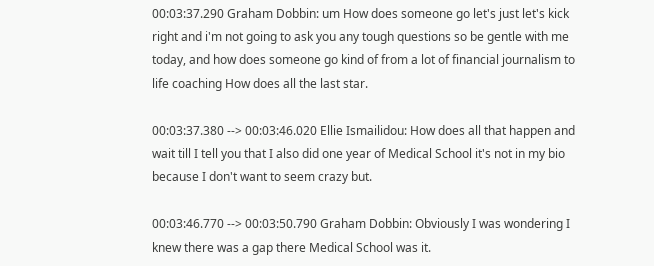00:03:37.290 Graham Dobbin: um How does someone go let's just let's kick right and i'm not going to ask you any tough questions so be gentle with me today, and how does someone go kind of from a lot of financial journalism to life coaching How does all the last star.

00:03:37.380 --> 00:03:46.020 Ellie Ismailidou: How does all that happen and wait till I tell you that I also did one year of Medical School it's not in my bio because I don't want to seem crazy but.

00:03:46.770 --> 00:03:50.790 Graham Dobbin: Obviously I was wondering I knew there was a gap there Medical School was it.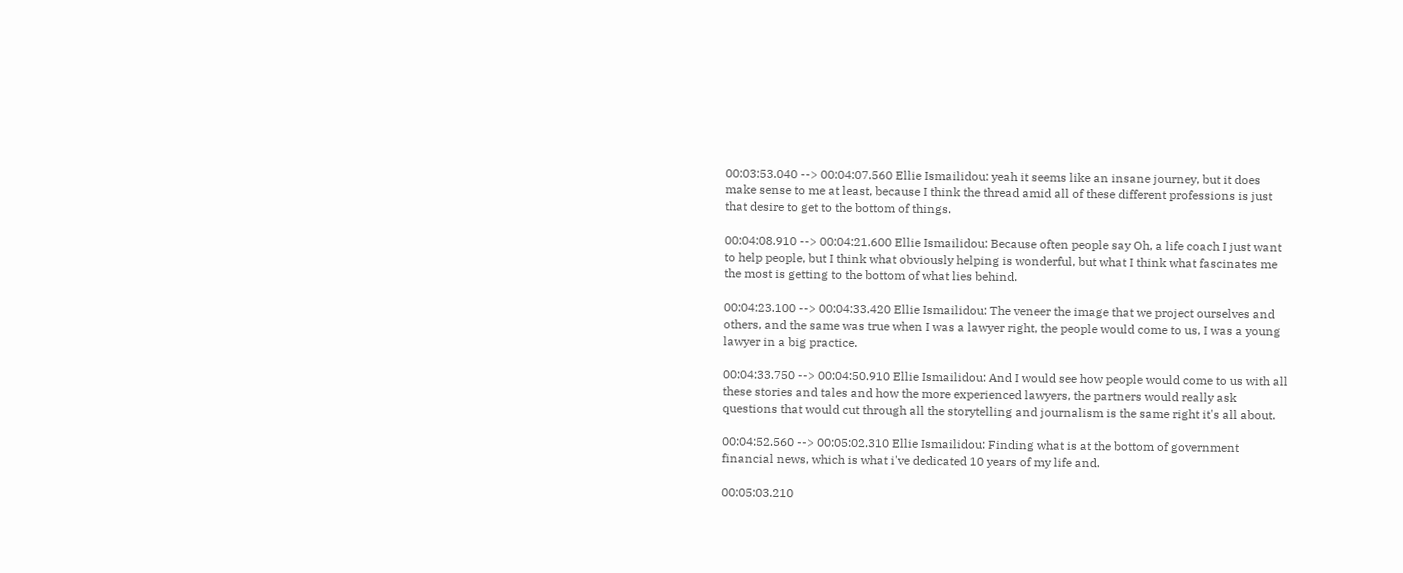00:03:53.040 --> 00:04:07.560 Ellie Ismailidou: yeah it seems like an insane journey, but it does make sense to me at least, because I think the thread amid all of these different professions is just that desire to get to the bottom of things.

00:04:08.910 --> 00:04:21.600 Ellie Ismailidou: Because often people say Oh, a life coach I just want to help people, but I think what obviously helping is wonderful, but what I think what fascinates me the most is getting to the bottom of what lies behind.

00:04:23.100 --> 00:04:33.420 Ellie Ismailidou: The veneer the image that we project ourselves and others, and the same was true when I was a lawyer right, the people would come to us, I was a young lawyer in a big practice.

00:04:33.750 --> 00:04:50.910 Ellie Ismailidou: And I would see how people would come to us with all these stories and tales and how the more experienced lawyers, the partners would really ask questions that would cut through all the storytelling and journalism is the same right it's all about.

00:04:52.560 --> 00:05:02.310 Ellie Ismailidou: Finding what is at the bottom of government financial news, which is what i've dedicated 10 years of my life and.

00:05:03.210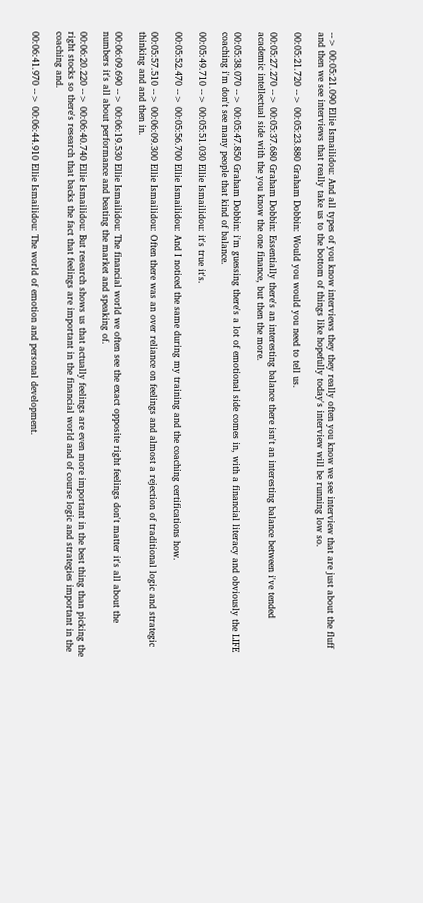--> 00:05:21.090 Ellie Ismailidou: And all types of you know interviews they they really often you know we see interview that are just about the fluff and then we see interviews that really take us to the bottom of things like hopefully today's interview will be running low so.

00:05:21.720 --> 00:05:23.880 Graham Dobbin: Would you would you need to tell us.

00:05:27.270 --> 00:05:37.680 Graham Dobbin: Essentially there's an interesting balance there isn't an interesting balance between i've tended academic intellectual side with the you know the one finance, but then the more.

00:05:38.070 --> 00:05:47.850 Graham Dobbin: i'm guessing there's a lot of emotional side comes in, with a financial literacy and obviously the LIFE coaching i'm don't see many people that kind of balance.

00:05:49.710 --> 00:05:51.030 Ellie Ismailidou: it's true it's.

00:05:52.470 --> 00:05:56.700 Ellie Ismailidou: And I noticed the same during my training and the coaching certifications how.

00:05:57.510 --> 00:06:09.300 Ellie Ismailidou: Often there was an over reliance on feelings and almost a rejection of traditional logic and strategic thinking and and then in.

00:06:09.690 --> 00:06:19.530 Ellie Ismailidou: The financial world we often see the exact opposite right feelings don't matter it's all about the numbers it's all about performance and beating the market and speaking of.

00:06:20.220 --> 00:06:40.740 Ellie Ismailidou: But research shows us that actually feelings are even more important in the best thing than picking the right stocks so there's research that backs the fact that feelings are important in the financial world and of course logic and strategies important in the coaching and.

00:06:41.970 --> 00:06:44.910 Ellie Ismailidou: The world of emotion and personal development.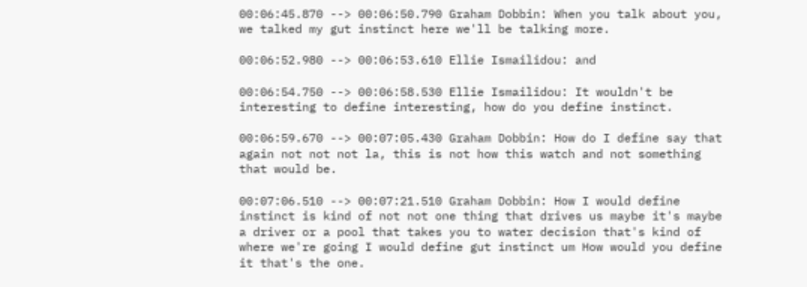00:06:45.870 --> 00:06:50.790 Graham Dobbin: When you talk about you, we talked my gut instinct here we'll be talking more.

00:06:52.980 --> 00:06:53.610 Ellie Ismailidou: and

00:06:54.750 --> 00:06:58.530 Ellie Ismailidou: It wouldn't be interesting to define interesting, how do you define instinct.

00:06:59.670 --> 00:07:05.430 Graham Dobbin: How do I define say that again not not not la, this is not how this watch and not something that would be.

00:07:06.510 --> 00:07:21.510 Graham Dobbin: How I would define instinct is kind of not not one thing that drives us maybe it's maybe a driver or a pool that takes you to water decision that's kind of where we're going I would define gut instinct um How would you define it that's the one.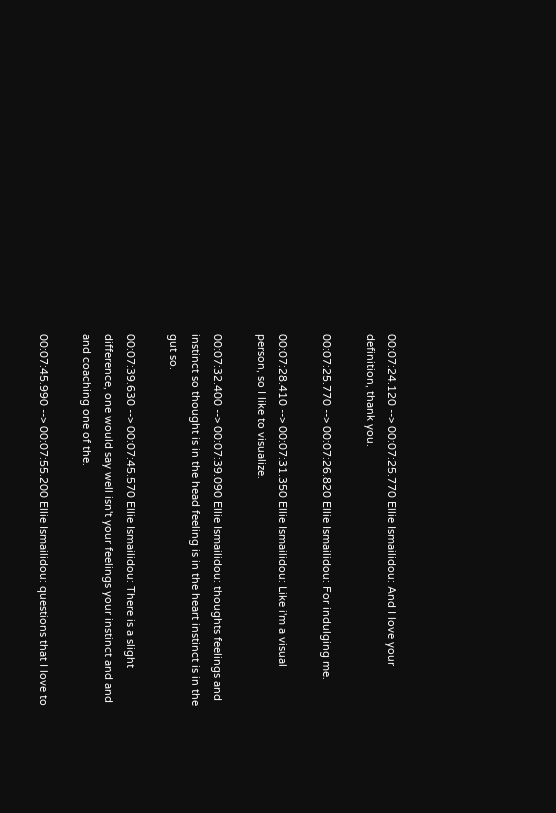00:07:24.120 --> 00:07:25.770 Ellie Ismailidou: And I love your definition, thank you.

00:07:25.770 --> 00:07:26.820 Ellie Ismailidou: For indulging me.

00:07:28.410 --> 00:07:31.350 Ellie Ismailidou: Like i'm a visual person, so I like to visualize.

00:07:32.400 --> 00:07:39.090 Ellie Ismailidou: thoughts feelings and instinct so thought is in the head feeling is in the heart instinct is in the gut so.

00:07:39.630 --> 00:07:45.570 Ellie Ismailidou: There is a slight difference, one would say well isn't your feelings your instinct and and and coaching one of the.

00:07:45.990 --> 00:07:55.200 Ellie Ismailidou: questions that I love to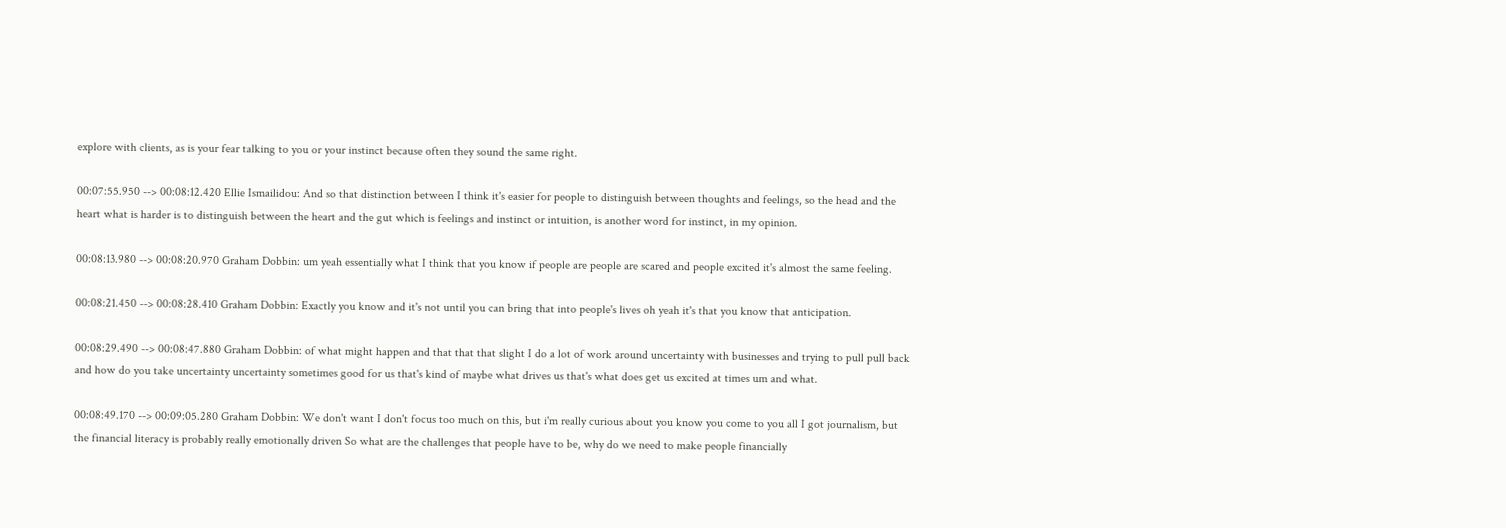explore with clients, as is your fear talking to you or your instinct because often they sound the same right.

00:07:55.950 --> 00:08:12.420 Ellie Ismailidou: And so that distinction between I think it's easier for people to distinguish between thoughts and feelings, so the head and the heart what is harder is to distinguish between the heart and the gut which is feelings and instinct or intuition, is another word for instinct, in my opinion.

00:08:13.980 --> 00:08:20.970 Graham Dobbin: um yeah essentially what I think that you know if people are people are scared and people excited it's almost the same feeling.

00:08:21.450 --> 00:08:28.410 Graham Dobbin: Exactly you know and it's not until you can bring that into people's lives oh yeah it's that you know that anticipation.

00:08:29.490 --> 00:08:47.880 Graham Dobbin: of what might happen and that that that slight I do a lot of work around uncertainty with businesses and trying to pull pull back and how do you take uncertainty uncertainty sometimes good for us that's kind of maybe what drives us that's what does get us excited at times um and what.

00:08:49.170 --> 00:09:05.280 Graham Dobbin: We don't want I don't focus too much on this, but i'm really curious about you know you come to you all I got journalism, but the financial literacy is probably really emotionally driven So what are the challenges that people have to be, why do we need to make people financially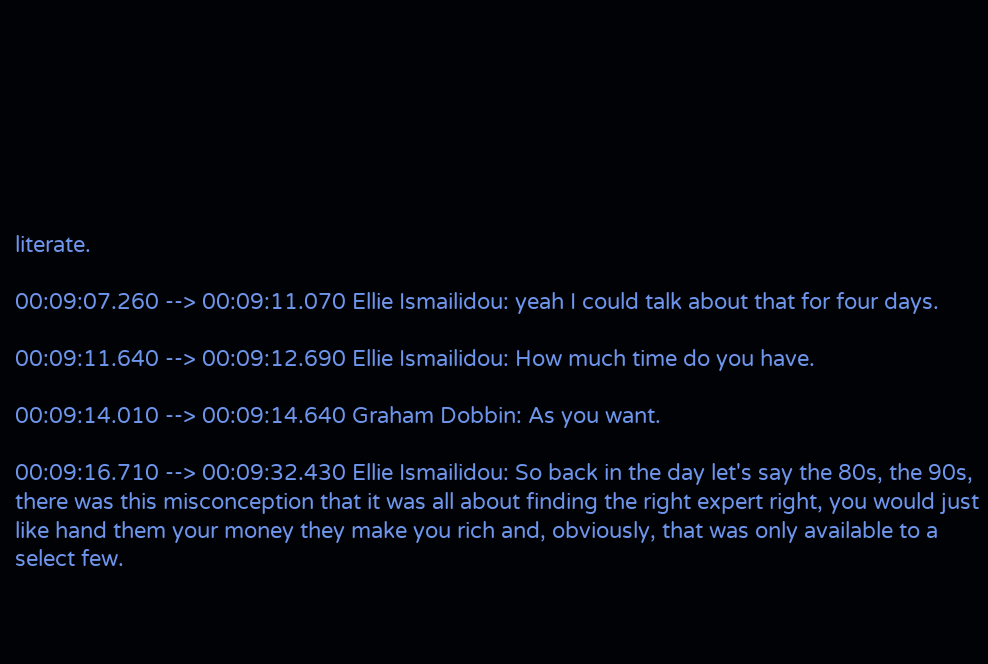literate.

00:09:07.260 --> 00:09:11.070 Ellie Ismailidou: yeah I could talk about that for four days.

00:09:11.640 --> 00:09:12.690 Ellie Ismailidou: How much time do you have.

00:09:14.010 --> 00:09:14.640 Graham Dobbin: As you want.

00:09:16.710 --> 00:09:32.430 Ellie Ismailidou: So back in the day let's say the 80s, the 90s, there was this misconception that it was all about finding the right expert right, you would just like hand them your money they make you rich and, obviously, that was only available to a select few.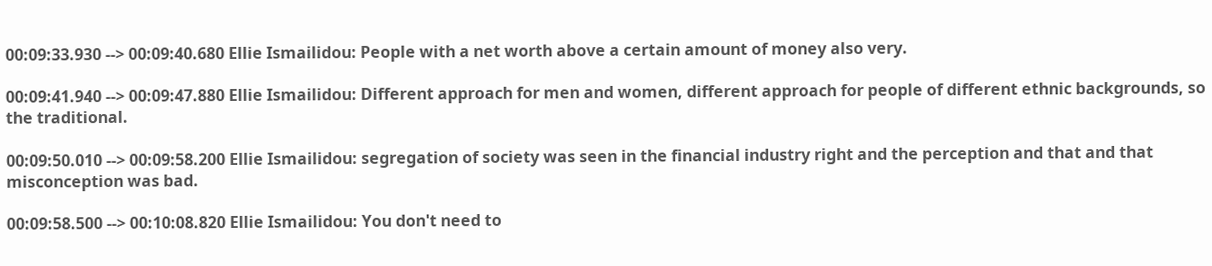00:09:33.930 --> 00:09:40.680 Ellie Ismailidou: People with a net worth above a certain amount of money also very.

00:09:41.940 --> 00:09:47.880 Ellie Ismailidou: Different approach for men and women, different approach for people of different ethnic backgrounds, so the traditional.

00:09:50.010 --> 00:09:58.200 Ellie Ismailidou: segregation of society was seen in the financial industry right and the perception and that and that misconception was bad.

00:09:58.500 --> 00:10:08.820 Ellie Ismailidou: You don't need to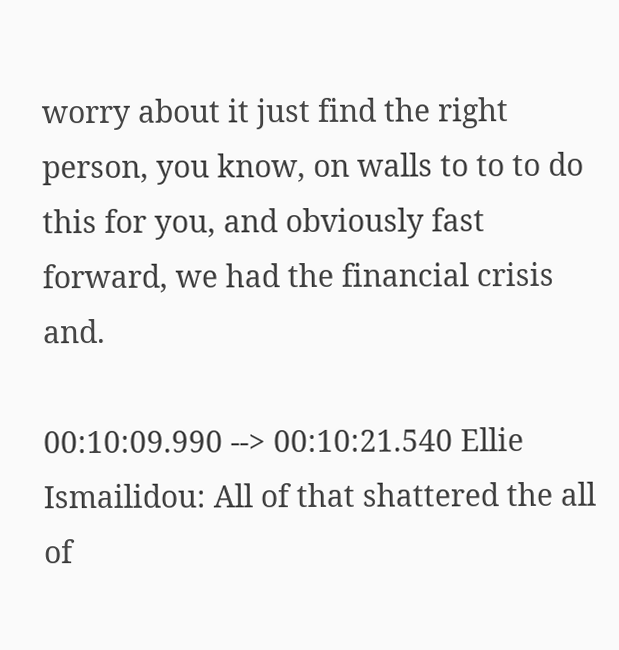worry about it just find the right person, you know, on walls to to to do this for you, and obviously fast forward, we had the financial crisis and.

00:10:09.990 --> 00:10:21.540 Ellie Ismailidou: All of that shattered the all of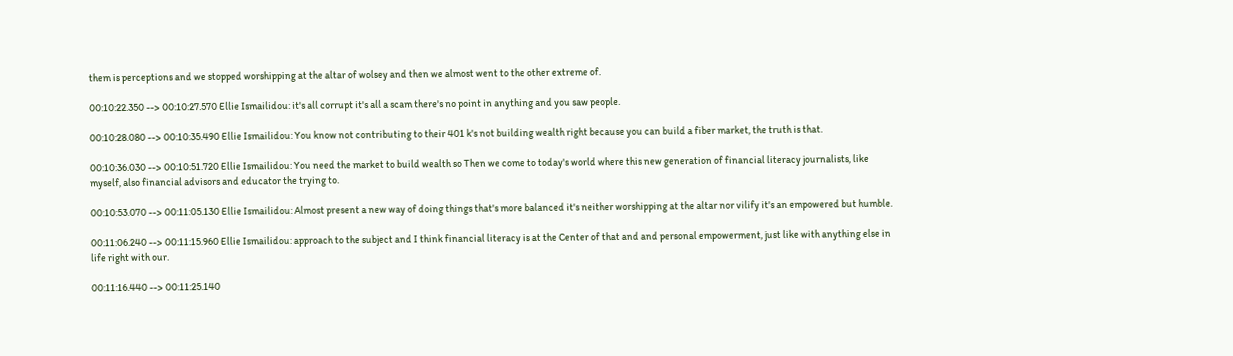them is perceptions and we stopped worshipping at the altar of wolsey and then we almost went to the other extreme of.

00:10:22.350 --> 00:10:27.570 Ellie Ismailidou: it's all corrupt it's all a scam there's no point in anything and you saw people.

00:10:28.080 --> 00:10:35.490 Ellie Ismailidou: You know not contributing to their 401 k's not building wealth right because you can build a fiber market, the truth is that.

00:10:36.030 --> 00:10:51.720 Ellie Ismailidou: You need the market to build wealth so Then we come to today's world where this new generation of financial literacy journalists, like myself, also financial advisors and educator the trying to.

00:10:53.070 --> 00:11:05.130 Ellie Ismailidou: Almost present a new way of doing things that's more balanced it's neither worshipping at the altar nor vilify it's an empowered but humble.

00:11:06.240 --> 00:11:15.960 Ellie Ismailidou: approach to the subject and I think financial literacy is at the Center of that and and personal empowerment, just like with anything else in life right with our.

00:11:16.440 --> 00:11:25.140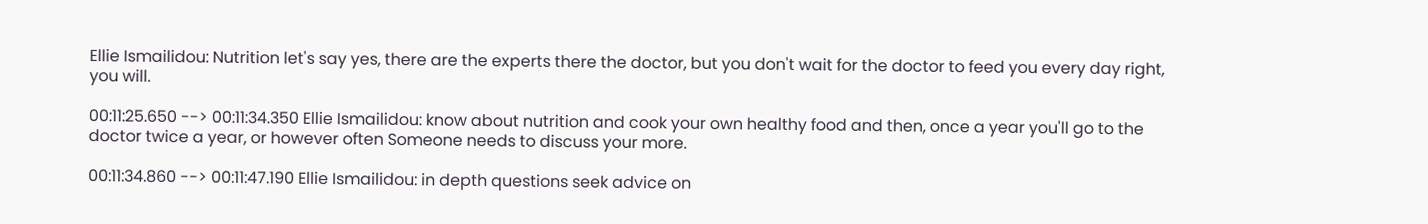Ellie Ismailidou: Nutrition let's say yes, there are the experts there the doctor, but you don't wait for the doctor to feed you every day right, you will.

00:11:25.650 --> 00:11:34.350 Ellie Ismailidou: know about nutrition and cook your own healthy food and then, once a year you'll go to the doctor twice a year, or however often Someone needs to discuss your more.

00:11:34.860 --> 00:11:47.190 Ellie Ismailidou: in depth questions seek advice on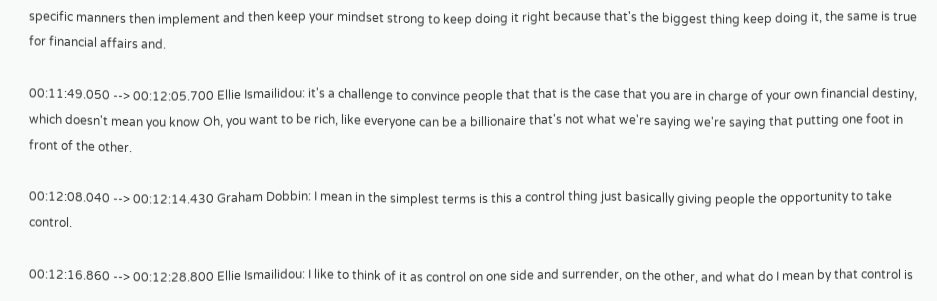specific manners then implement and then keep your mindset strong to keep doing it right because that's the biggest thing keep doing it, the same is true for financial affairs and.

00:11:49.050 --> 00:12:05.700 Ellie Ismailidou: it's a challenge to convince people that that is the case that you are in charge of your own financial destiny, which doesn't mean you know Oh, you want to be rich, like everyone can be a billionaire that's not what we're saying we're saying that putting one foot in front of the other.

00:12:08.040 --> 00:12:14.430 Graham Dobbin: I mean in the simplest terms is this a control thing just basically giving people the opportunity to take control.

00:12:16.860 --> 00:12:28.800 Ellie Ismailidou: I like to think of it as control on one side and surrender, on the other, and what do I mean by that control is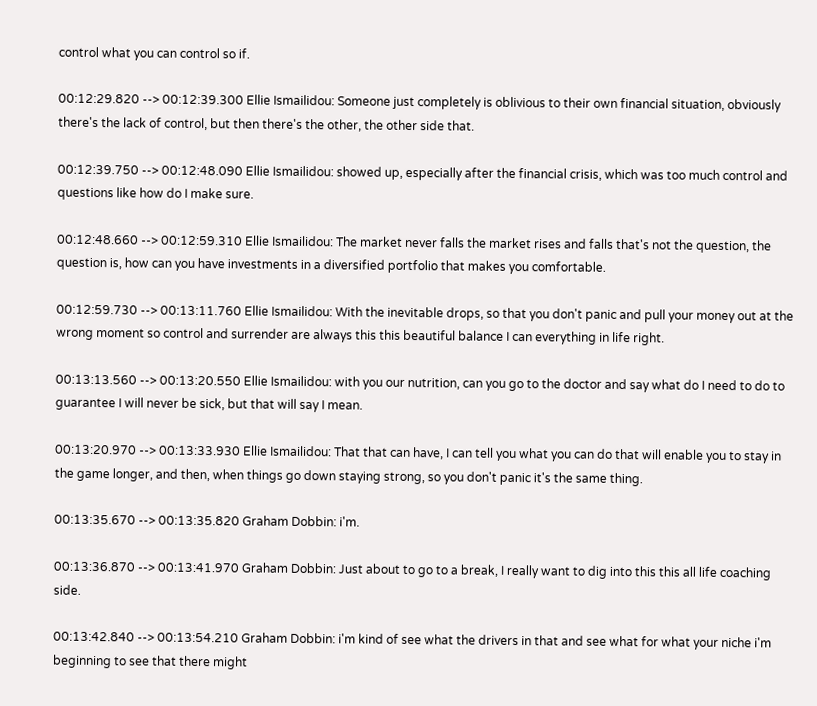control what you can control so if.

00:12:29.820 --> 00:12:39.300 Ellie Ismailidou: Someone just completely is oblivious to their own financial situation, obviously there's the lack of control, but then there's the other, the other side that.

00:12:39.750 --> 00:12:48.090 Ellie Ismailidou: showed up, especially after the financial crisis, which was too much control and questions like how do I make sure.

00:12:48.660 --> 00:12:59.310 Ellie Ismailidou: The market never falls the market rises and falls that's not the question, the question is, how can you have investments in a diversified portfolio that makes you comfortable.

00:12:59.730 --> 00:13:11.760 Ellie Ismailidou: With the inevitable drops, so that you don't panic and pull your money out at the wrong moment so control and surrender are always this this beautiful balance I can everything in life right.

00:13:13.560 --> 00:13:20.550 Ellie Ismailidou: with you our nutrition, can you go to the doctor and say what do I need to do to guarantee I will never be sick, but that will say I mean.

00:13:20.970 --> 00:13:33.930 Ellie Ismailidou: That that can have, I can tell you what you can do that will enable you to stay in the game longer, and then, when things go down staying strong, so you don't panic it's the same thing.

00:13:35.670 --> 00:13:35.820 Graham Dobbin: i'm.

00:13:36.870 --> 00:13:41.970 Graham Dobbin: Just about to go to a break, I really want to dig into this this all life coaching side.

00:13:42.840 --> 00:13:54.210 Graham Dobbin: i'm kind of see what the drivers in that and see what for what your niche i'm beginning to see that there might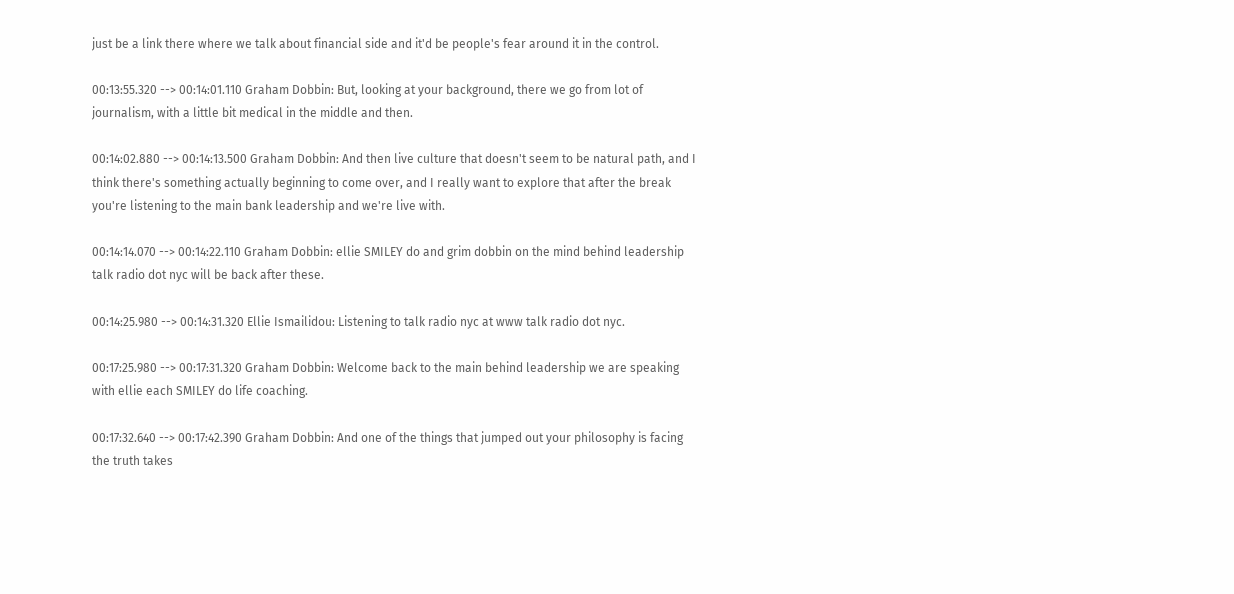just be a link there where we talk about financial side and it'd be people's fear around it in the control.

00:13:55.320 --> 00:14:01.110 Graham Dobbin: But, looking at your background, there we go from lot of journalism, with a little bit medical in the middle and then.

00:14:02.880 --> 00:14:13.500 Graham Dobbin: And then live culture that doesn't seem to be natural path, and I think there's something actually beginning to come over, and I really want to explore that after the break you're listening to the main bank leadership and we're live with.

00:14:14.070 --> 00:14:22.110 Graham Dobbin: ellie SMILEY do and grim dobbin on the mind behind leadership talk radio dot nyc will be back after these.

00:14:25.980 --> 00:14:31.320 Ellie Ismailidou: Listening to talk radio nyc at www talk radio dot nyc.

00:17:25.980 --> 00:17:31.320 Graham Dobbin: Welcome back to the main behind leadership we are speaking with ellie each SMILEY do life coaching.

00:17:32.640 --> 00:17:42.390 Graham Dobbin: And one of the things that jumped out your philosophy is facing the truth takes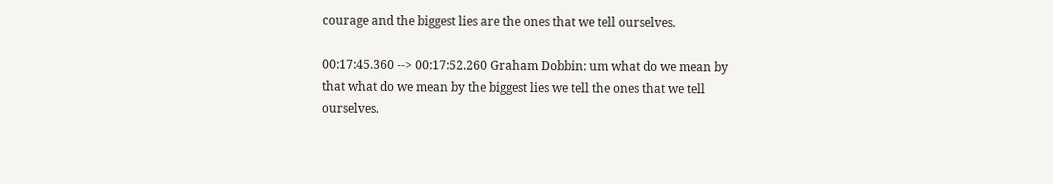courage and the biggest lies are the ones that we tell ourselves.

00:17:45.360 --> 00:17:52.260 Graham Dobbin: um what do we mean by that what do we mean by the biggest lies we tell the ones that we tell ourselves.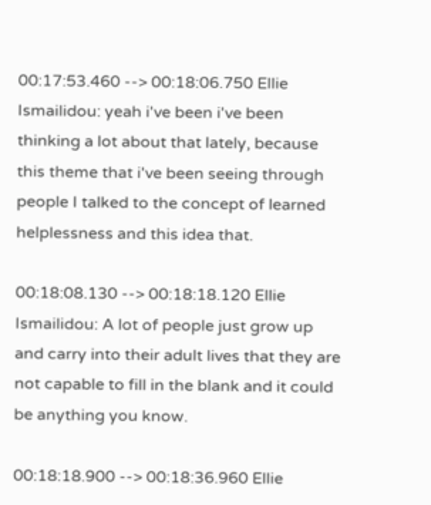00:17:53.460 --> 00:18:06.750 Ellie Ismailidou: yeah i've been i've been thinking a lot about that lately, because this theme that i've been seeing through people I talked to the concept of learned helplessness and this idea that.

00:18:08.130 --> 00:18:18.120 Ellie Ismailidou: A lot of people just grow up and carry into their adult lives that they are not capable to fill in the blank and it could be anything you know.

00:18:18.900 --> 00:18:36.960 Ellie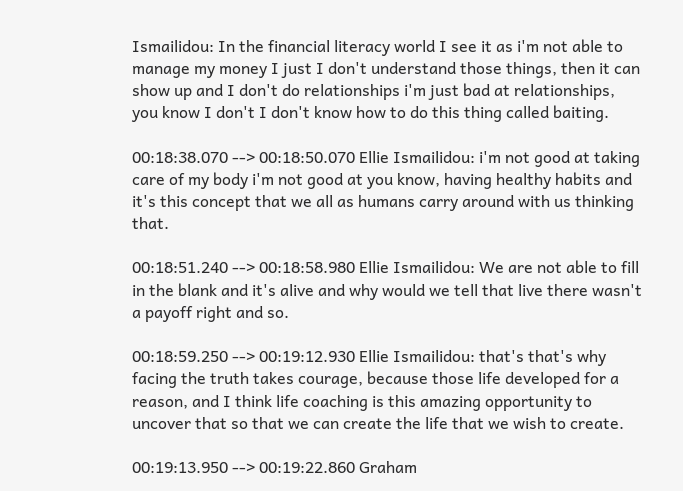Ismailidou: In the financial literacy world I see it as i'm not able to manage my money I just I don't understand those things, then it can show up and I don't do relationships i'm just bad at relationships, you know I don't I don't know how to do this thing called baiting.

00:18:38.070 --> 00:18:50.070 Ellie Ismailidou: i'm not good at taking care of my body i'm not good at you know, having healthy habits and it's this concept that we all as humans carry around with us thinking that.

00:18:51.240 --> 00:18:58.980 Ellie Ismailidou: We are not able to fill in the blank and it's alive and why would we tell that live there wasn't a payoff right and so.

00:18:59.250 --> 00:19:12.930 Ellie Ismailidou: that's that's why facing the truth takes courage, because those life developed for a reason, and I think life coaching is this amazing opportunity to uncover that so that we can create the life that we wish to create.

00:19:13.950 --> 00:19:22.860 Graham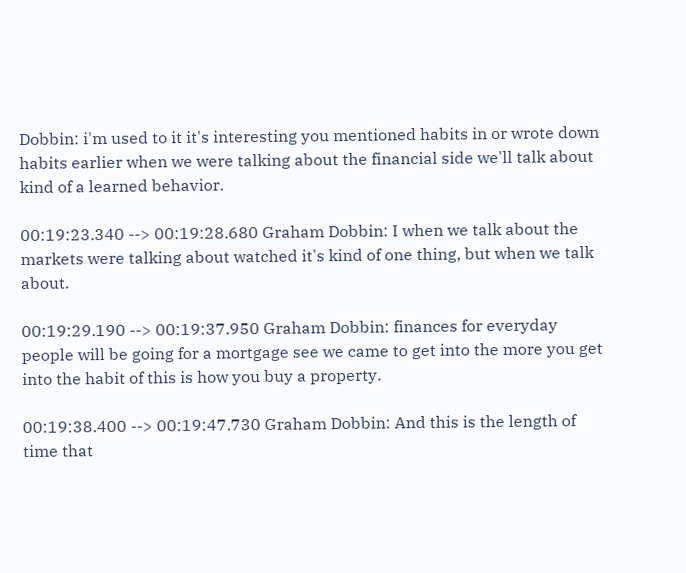Dobbin: i'm used to it it's interesting you mentioned habits in or wrote down habits earlier when we were talking about the financial side we'll talk about kind of a learned behavior.

00:19:23.340 --> 00:19:28.680 Graham Dobbin: I when we talk about the markets were talking about watched it's kind of one thing, but when we talk about.

00:19:29.190 --> 00:19:37.950 Graham Dobbin: finances for everyday people will be going for a mortgage see we came to get into the more you get into the habit of this is how you buy a property.

00:19:38.400 --> 00:19:47.730 Graham Dobbin: And this is the length of time that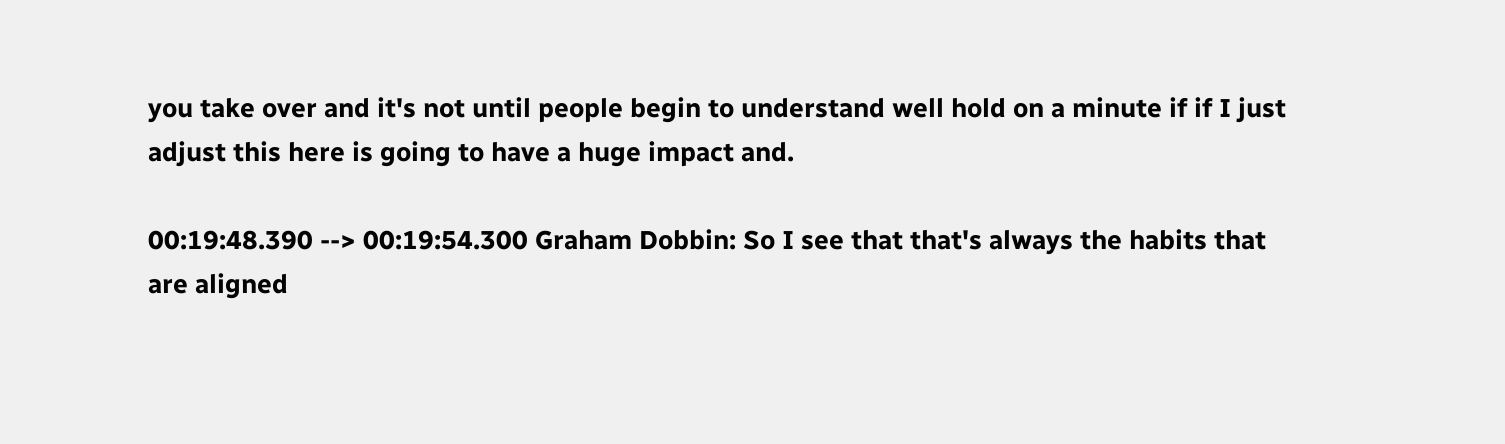you take over and it's not until people begin to understand well hold on a minute if if I just adjust this here is going to have a huge impact and.

00:19:48.390 --> 00:19:54.300 Graham Dobbin: So I see that that's always the habits that are aligned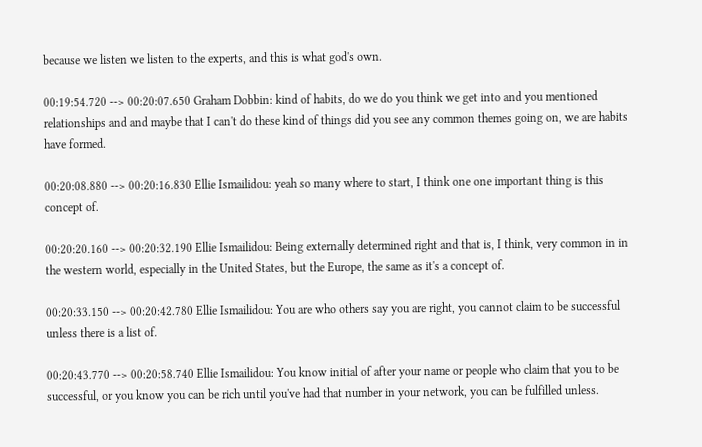because we listen we listen to the experts, and this is what god's own.

00:19:54.720 --> 00:20:07.650 Graham Dobbin: kind of habits, do we do you think we get into and you mentioned relationships and and maybe that I can't do these kind of things did you see any common themes going on, we are habits have formed.

00:20:08.880 --> 00:20:16.830 Ellie Ismailidou: yeah so many where to start, I think one one important thing is this concept of.

00:20:20.160 --> 00:20:32.190 Ellie Ismailidou: Being externally determined right and that is, I think, very common in in the western world, especially in the United States, but the Europe, the same as it's a concept of.

00:20:33.150 --> 00:20:42.780 Ellie Ismailidou: You are who others say you are right, you cannot claim to be successful unless there is a list of.

00:20:43.770 --> 00:20:58.740 Ellie Ismailidou: You know initial of after your name or people who claim that you to be successful, or you know you can be rich until you've had that number in your network, you can be fulfilled unless.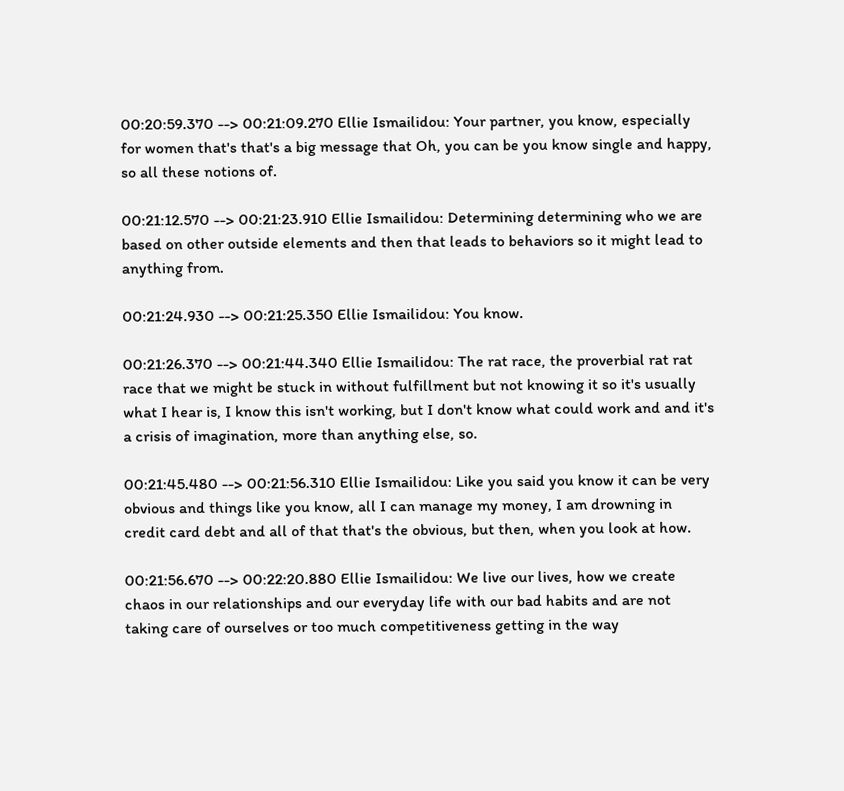00:20:59.370 --> 00:21:09.270 Ellie Ismailidou: Your partner, you know, especially for women that's that's a big message that Oh, you can be you know single and happy, so all these notions of.

00:21:12.570 --> 00:21:23.910 Ellie Ismailidou: Determining determining who we are based on other outside elements and then that leads to behaviors so it might lead to anything from.

00:21:24.930 --> 00:21:25.350 Ellie Ismailidou: You know.

00:21:26.370 --> 00:21:44.340 Ellie Ismailidou: The rat race, the proverbial rat rat race that we might be stuck in without fulfillment but not knowing it so it's usually what I hear is, I know this isn't working, but I don't know what could work and and it's a crisis of imagination, more than anything else, so.

00:21:45.480 --> 00:21:56.310 Ellie Ismailidou: Like you said you know it can be very obvious and things like you know, all I can manage my money, I am drowning in credit card debt and all of that that's the obvious, but then, when you look at how.

00:21:56.670 --> 00:22:20.880 Ellie Ismailidou: We live our lives, how we create chaos in our relationships and our everyday life with our bad habits and are not taking care of ourselves or too much competitiveness getting in the way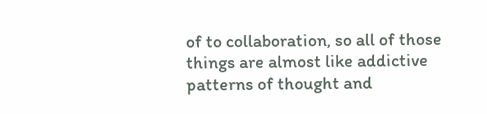of to collaboration, so all of those things are almost like addictive patterns of thought and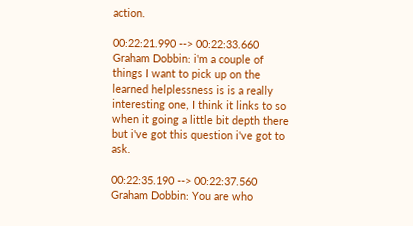action.

00:22:21.990 --> 00:22:33.660 Graham Dobbin: i'm a couple of things I want to pick up on the learned helplessness is is a really interesting one, I think it links to so when it going a little bit depth there but i've got this question i've got to ask.

00:22:35.190 --> 00:22:37.560 Graham Dobbin: You are who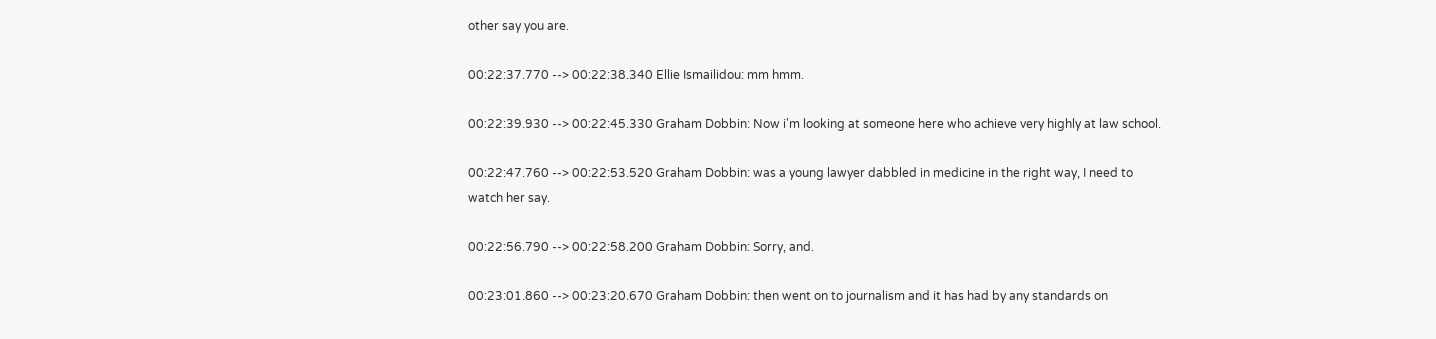other say you are.

00:22:37.770 --> 00:22:38.340 Ellie Ismailidou: mm hmm.

00:22:39.930 --> 00:22:45.330 Graham Dobbin: Now i'm looking at someone here who achieve very highly at law school.

00:22:47.760 --> 00:22:53.520 Graham Dobbin: was a young lawyer dabbled in medicine in the right way, I need to watch her say.

00:22:56.790 --> 00:22:58.200 Graham Dobbin: Sorry, and.

00:23:01.860 --> 00:23:20.670 Graham Dobbin: then went on to journalism and it has had by any standards on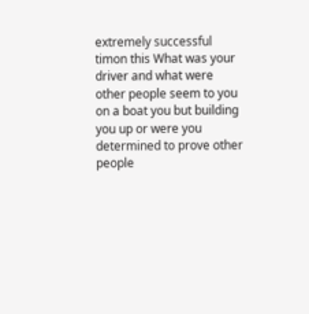extremely successful timon this What was your driver and what were other people seem to you on a boat you but building you up or were you determined to prove other people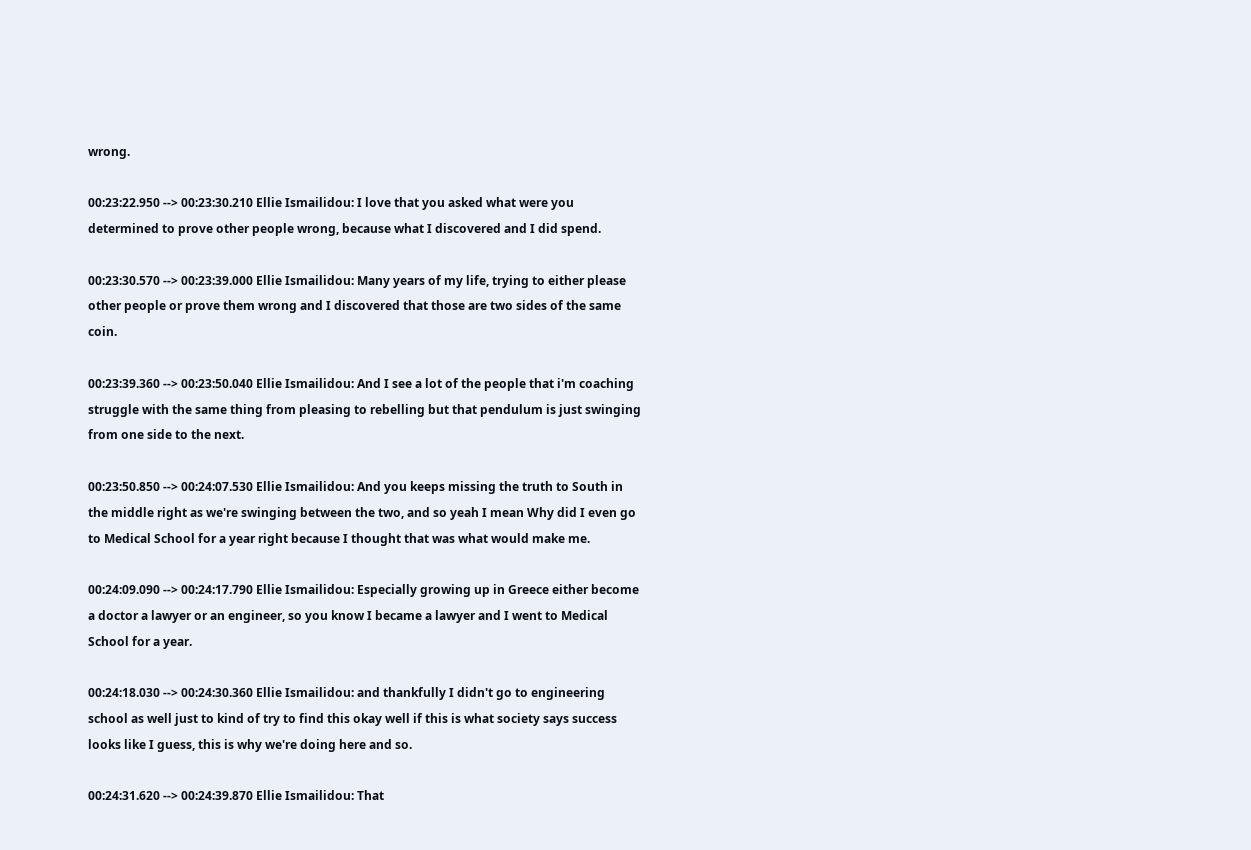wrong.

00:23:22.950 --> 00:23:30.210 Ellie Ismailidou: I love that you asked what were you determined to prove other people wrong, because what I discovered and I did spend.

00:23:30.570 --> 00:23:39.000 Ellie Ismailidou: Many years of my life, trying to either please other people or prove them wrong and I discovered that those are two sides of the same coin.

00:23:39.360 --> 00:23:50.040 Ellie Ismailidou: And I see a lot of the people that i'm coaching struggle with the same thing from pleasing to rebelling but that pendulum is just swinging from one side to the next.

00:23:50.850 --> 00:24:07.530 Ellie Ismailidou: And you keeps missing the truth to South in the middle right as we're swinging between the two, and so yeah I mean Why did I even go to Medical School for a year right because I thought that was what would make me.

00:24:09.090 --> 00:24:17.790 Ellie Ismailidou: Especially growing up in Greece either become a doctor a lawyer or an engineer, so you know I became a lawyer and I went to Medical School for a year.

00:24:18.030 --> 00:24:30.360 Ellie Ismailidou: and thankfully I didn't go to engineering school as well just to kind of try to find this okay well if this is what society says success looks like I guess, this is why we're doing here and so.

00:24:31.620 --> 00:24:39.870 Ellie Ismailidou: That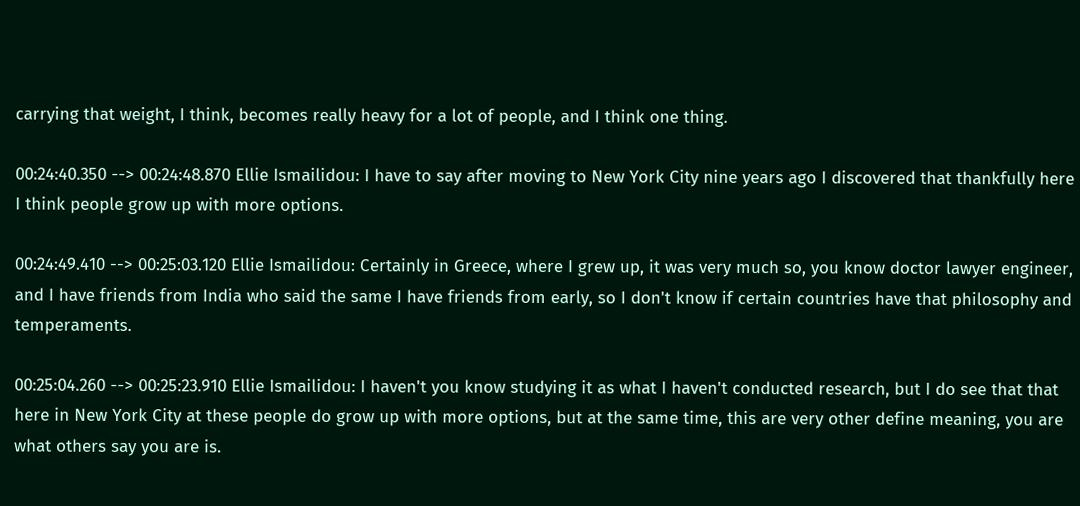carrying that weight, I think, becomes really heavy for a lot of people, and I think one thing.

00:24:40.350 --> 00:24:48.870 Ellie Ismailidou: I have to say after moving to New York City nine years ago I discovered that thankfully here I think people grow up with more options.

00:24:49.410 --> 00:25:03.120 Ellie Ismailidou: Certainly in Greece, where I grew up, it was very much so, you know doctor lawyer engineer, and I have friends from India who said the same I have friends from early, so I don't know if certain countries have that philosophy and temperaments.

00:25:04.260 --> 00:25:23.910 Ellie Ismailidou: I haven't you know studying it as what I haven't conducted research, but I do see that that here in New York City at these people do grow up with more options, but at the same time, this are very other define meaning, you are what others say you are is.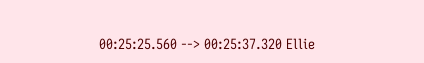00:25:25.560 --> 00:25:37.320 Ellie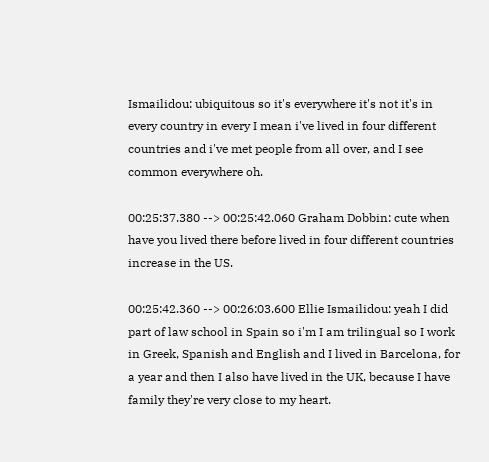Ismailidou: ubiquitous so it's everywhere it's not it's in every country in every I mean i've lived in four different countries and i've met people from all over, and I see common everywhere oh.

00:25:37.380 --> 00:25:42.060 Graham Dobbin: cute when have you lived there before lived in four different countries increase in the US.

00:25:42.360 --> 00:26:03.600 Ellie Ismailidou: yeah I did part of law school in Spain so i'm I am trilingual so I work in Greek, Spanish and English and I lived in Barcelona, for a year and then I also have lived in the UK, because I have family they're very close to my heart.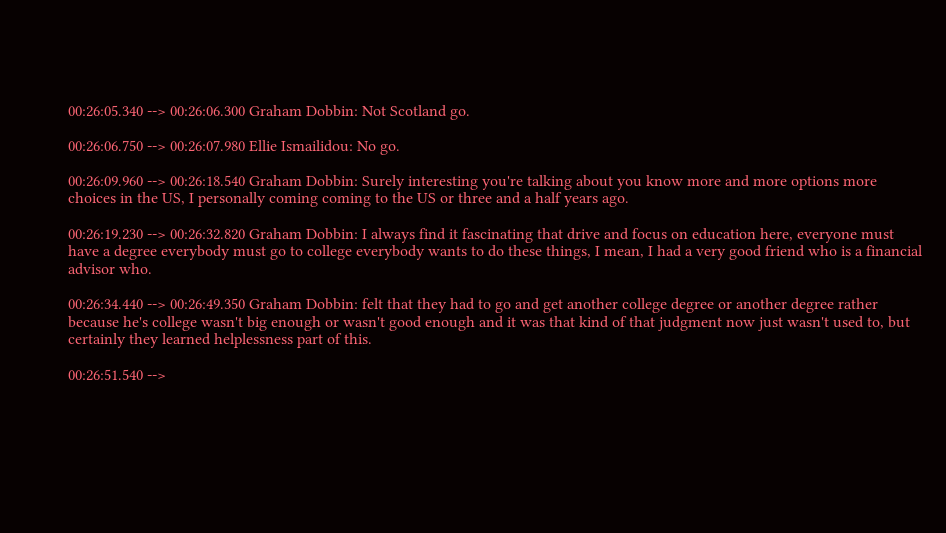00:26:05.340 --> 00:26:06.300 Graham Dobbin: Not Scotland go.

00:26:06.750 --> 00:26:07.980 Ellie Ismailidou: No go.

00:26:09.960 --> 00:26:18.540 Graham Dobbin: Surely interesting you're talking about you know more and more options more choices in the US, I personally coming coming to the US or three and a half years ago.

00:26:19.230 --> 00:26:32.820 Graham Dobbin: I always find it fascinating that drive and focus on education here, everyone must have a degree everybody must go to college everybody wants to do these things, I mean, I had a very good friend who is a financial advisor who.

00:26:34.440 --> 00:26:49.350 Graham Dobbin: felt that they had to go and get another college degree or another degree rather because he's college wasn't big enough or wasn't good enough and it was that kind of that judgment now just wasn't used to, but certainly they learned helplessness part of this.

00:26:51.540 -->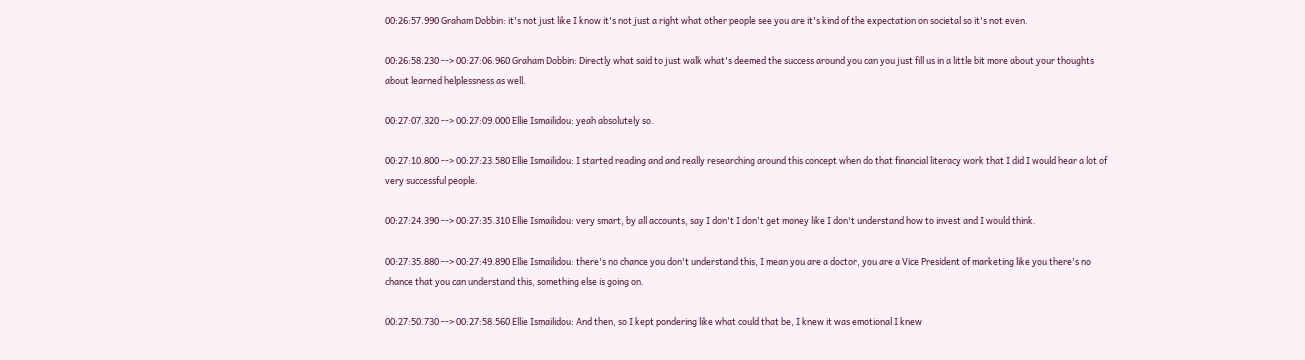00:26:57.990 Graham Dobbin: it's not just like I know it's not just a right what other people see you are it's kind of the expectation on societal so it's not even.

00:26:58.230 --> 00:27:06.960 Graham Dobbin: Directly what said to just walk what's deemed the success around you can you just fill us in a little bit more about your thoughts about learned helplessness as well.

00:27:07.320 --> 00:27:09.000 Ellie Ismailidou: yeah absolutely so.

00:27:10.800 --> 00:27:23.580 Ellie Ismailidou: I started reading and and really researching around this concept when do that financial literacy work that I did I would hear a lot of very successful people.

00:27:24.390 --> 00:27:35.310 Ellie Ismailidou: very smart, by all accounts, say I don't I don't get money like I don't understand how to invest and I would think.

00:27:35.880 --> 00:27:49.890 Ellie Ismailidou: there's no chance you don't understand this, I mean you are a doctor, you are a Vice President of marketing like you there's no chance that you can understand this, something else is going on.

00:27:50.730 --> 00:27:58.560 Ellie Ismailidou: And then, so I kept pondering like what could that be, I knew it was emotional I knew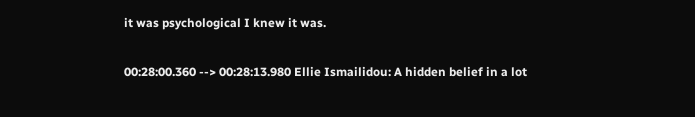it was psychological I knew it was.

00:28:00.360 --> 00:28:13.980 Ellie Ismailidou: A hidden belief in a lot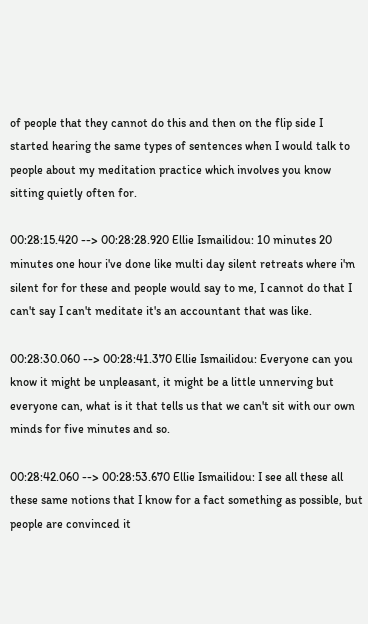of people that they cannot do this and then on the flip side I started hearing the same types of sentences when I would talk to people about my meditation practice which involves you know sitting quietly often for.

00:28:15.420 --> 00:28:28.920 Ellie Ismailidou: 10 minutes 20 minutes one hour i've done like multi day silent retreats where i'm silent for for these and people would say to me, I cannot do that I can't say I can't meditate it's an accountant that was like.

00:28:30.060 --> 00:28:41.370 Ellie Ismailidou: Everyone can you know it might be unpleasant, it might be a little unnerving but everyone can, what is it that tells us that we can't sit with our own minds for five minutes and so.

00:28:42.060 --> 00:28:53.670 Ellie Ismailidou: I see all these all these same notions that I know for a fact something as possible, but people are convinced it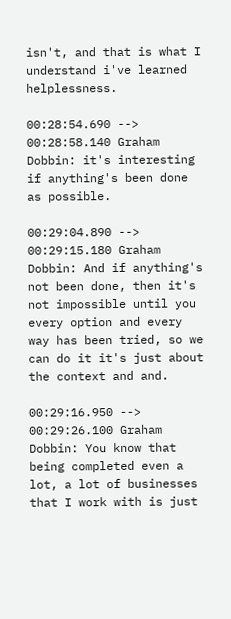isn't, and that is what I understand i've learned helplessness.

00:28:54.690 --> 00:28:58.140 Graham Dobbin: it's interesting if anything's been done as possible.

00:29:04.890 --> 00:29:15.180 Graham Dobbin: And if anything's not been done, then it's not impossible until you every option and every way has been tried, so we can do it it's just about the context and and.

00:29:16.950 --> 00:29:26.100 Graham Dobbin: You know that being completed even a lot, a lot of businesses that I work with is just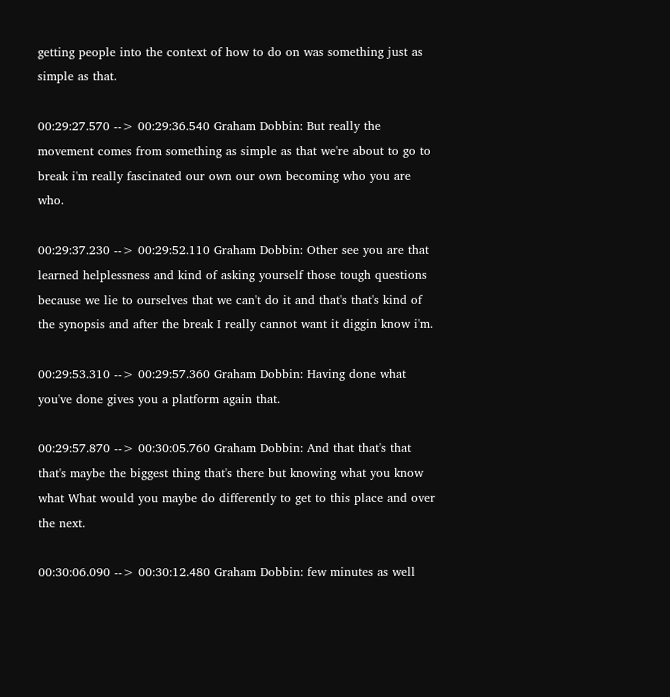getting people into the context of how to do on was something just as simple as that.

00:29:27.570 --> 00:29:36.540 Graham Dobbin: But really the movement comes from something as simple as that we're about to go to break i'm really fascinated our own our own becoming who you are who.

00:29:37.230 --> 00:29:52.110 Graham Dobbin: Other see you are that learned helplessness and kind of asking yourself those tough questions because we lie to ourselves that we can't do it and that's that's kind of the synopsis and after the break I really cannot want it diggin know i'm.

00:29:53.310 --> 00:29:57.360 Graham Dobbin: Having done what you've done gives you a platform again that.

00:29:57.870 --> 00:30:05.760 Graham Dobbin: And that that's that that's maybe the biggest thing that's there but knowing what you know what What would you maybe do differently to get to this place and over the next.

00:30:06.090 --> 00:30:12.480 Graham Dobbin: few minutes as well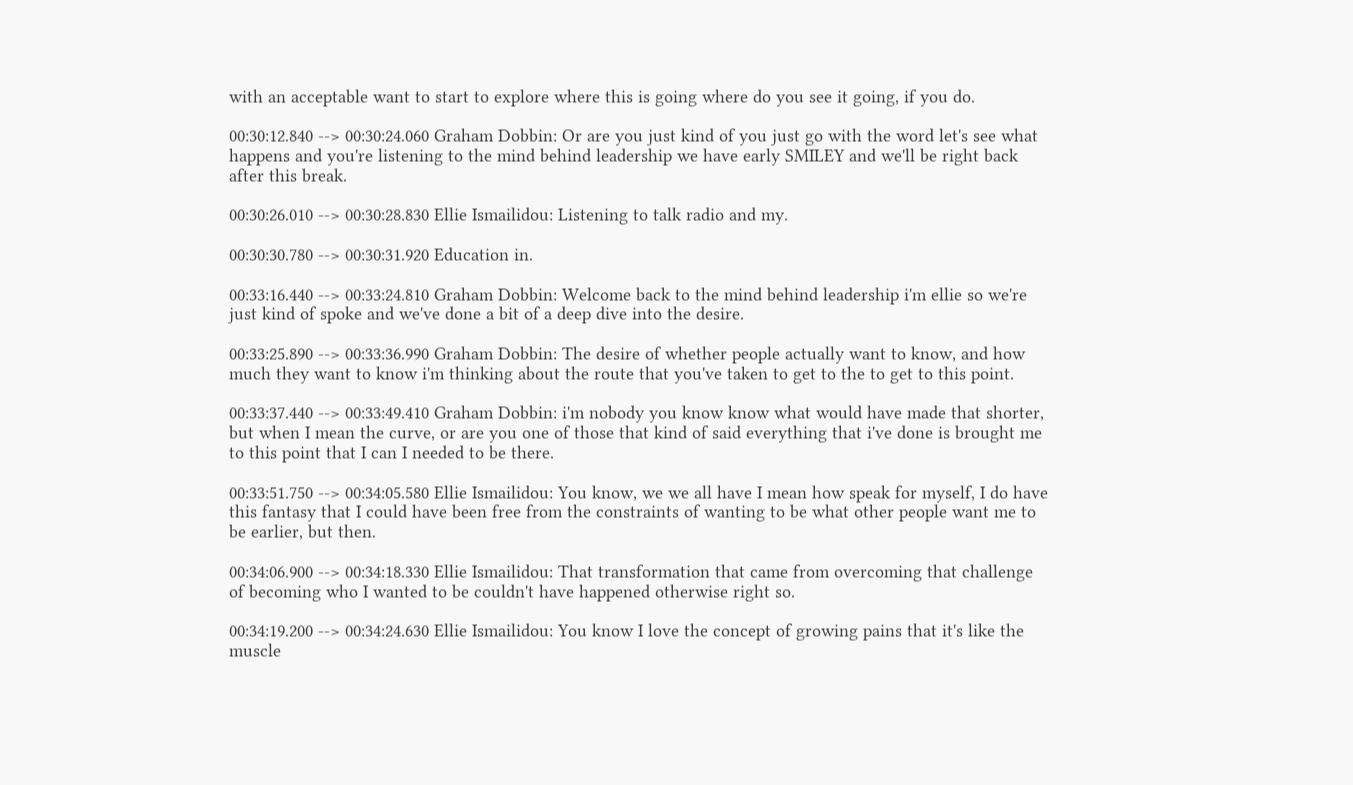with an acceptable want to start to explore where this is going where do you see it going, if you do.

00:30:12.840 --> 00:30:24.060 Graham Dobbin: Or are you just kind of you just go with the word let's see what happens and you're listening to the mind behind leadership we have early SMILEY and we'll be right back after this break.

00:30:26.010 --> 00:30:28.830 Ellie Ismailidou: Listening to talk radio and my.

00:30:30.780 --> 00:30:31.920 Education in.

00:33:16.440 --> 00:33:24.810 Graham Dobbin: Welcome back to the mind behind leadership i'm ellie so we're just kind of spoke and we've done a bit of a deep dive into the desire.

00:33:25.890 --> 00:33:36.990 Graham Dobbin: The desire of whether people actually want to know, and how much they want to know i'm thinking about the route that you've taken to get to the to get to this point.

00:33:37.440 --> 00:33:49.410 Graham Dobbin: i'm nobody you know know what would have made that shorter, but when I mean the curve, or are you one of those that kind of said everything that i've done is brought me to this point that I can I needed to be there.

00:33:51.750 --> 00:34:05.580 Ellie Ismailidou: You know, we we all have I mean how speak for myself, I do have this fantasy that I could have been free from the constraints of wanting to be what other people want me to be earlier, but then.

00:34:06.900 --> 00:34:18.330 Ellie Ismailidou: That transformation that came from overcoming that challenge of becoming who I wanted to be couldn't have happened otherwise right so.

00:34:19.200 --> 00:34:24.630 Ellie Ismailidou: You know I love the concept of growing pains that it's like the muscle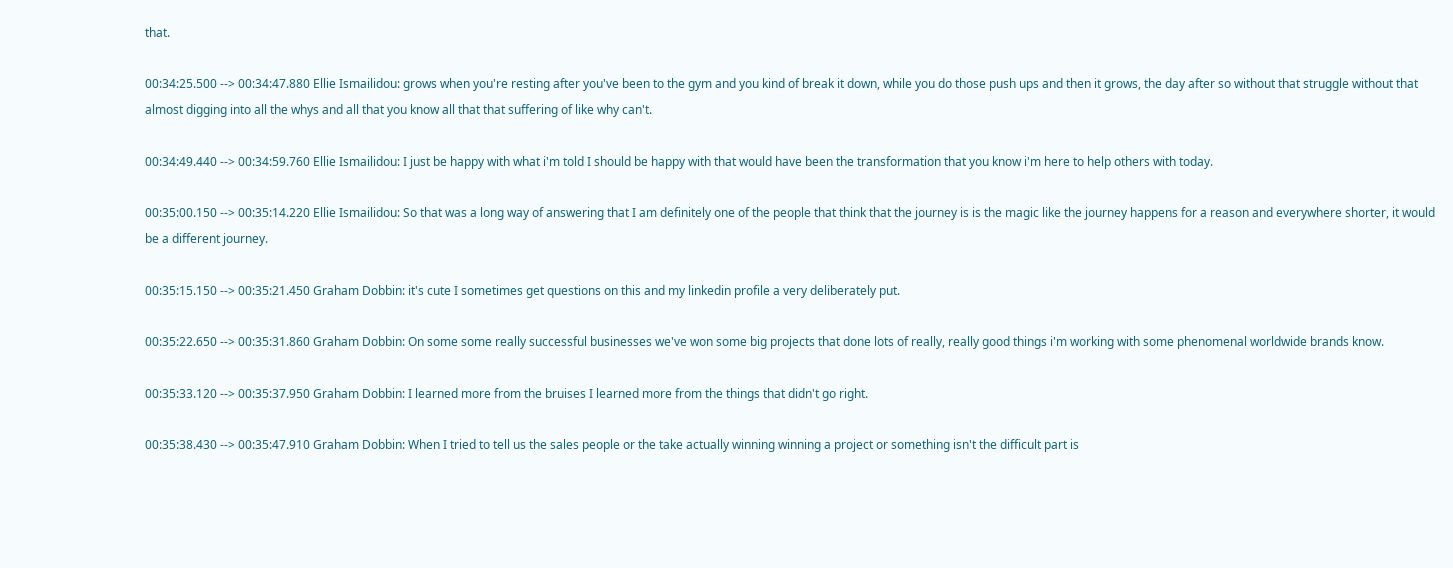that.

00:34:25.500 --> 00:34:47.880 Ellie Ismailidou: grows when you're resting after you've been to the gym and you kind of break it down, while you do those push ups and then it grows, the day after so without that struggle without that almost digging into all the whys and all that you know all that that suffering of like why can't.

00:34:49.440 --> 00:34:59.760 Ellie Ismailidou: I just be happy with what i'm told I should be happy with that would have been the transformation that you know i'm here to help others with today.

00:35:00.150 --> 00:35:14.220 Ellie Ismailidou: So that was a long way of answering that I am definitely one of the people that think that the journey is is the magic like the journey happens for a reason and everywhere shorter, it would be a different journey.

00:35:15.150 --> 00:35:21.450 Graham Dobbin: it's cute I sometimes get questions on this and my linkedin profile a very deliberately put.

00:35:22.650 --> 00:35:31.860 Graham Dobbin: On some some really successful businesses we've won some big projects that done lots of really, really good things i'm working with some phenomenal worldwide brands know.

00:35:33.120 --> 00:35:37.950 Graham Dobbin: I learned more from the bruises I learned more from the things that didn't go right.

00:35:38.430 --> 00:35:47.910 Graham Dobbin: When I tried to tell us the sales people or the take actually winning winning a project or something isn't the difficult part is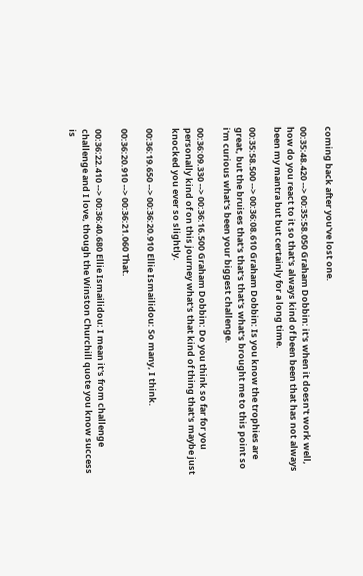coming back after you've lost one.

00:35:48.420 --> 00:35:58.050 Graham Dobbin: it's when it doesn't work well, how do you react to it so that's always kind of been been that has not always been my mantra but but certainly for a long time.

00:35:58.500 --> 00:36:08.610 Graham Dobbin: Is you know the trophies are great, but the bruises that's that's that's what's brought me to this point so i'm curious what's been your biggest challenge.

00:36:09.330 --> 00:36:16.500 Graham Dobbin: Do you think so far for you personally kind of on this journey what's that kind of thing that's maybe just knocked you ever so slightly.

00:36:19.650 --> 00:36:20.910 Ellie Ismailidou: So many, I think.

00:36:20.910 --> 00:36:21.060 That.

00:36:22.410 --> 00:36:40.680 Ellie Ismailidou: I mean it's from challenge challenge and I love, though the Winston Churchill quote you know success is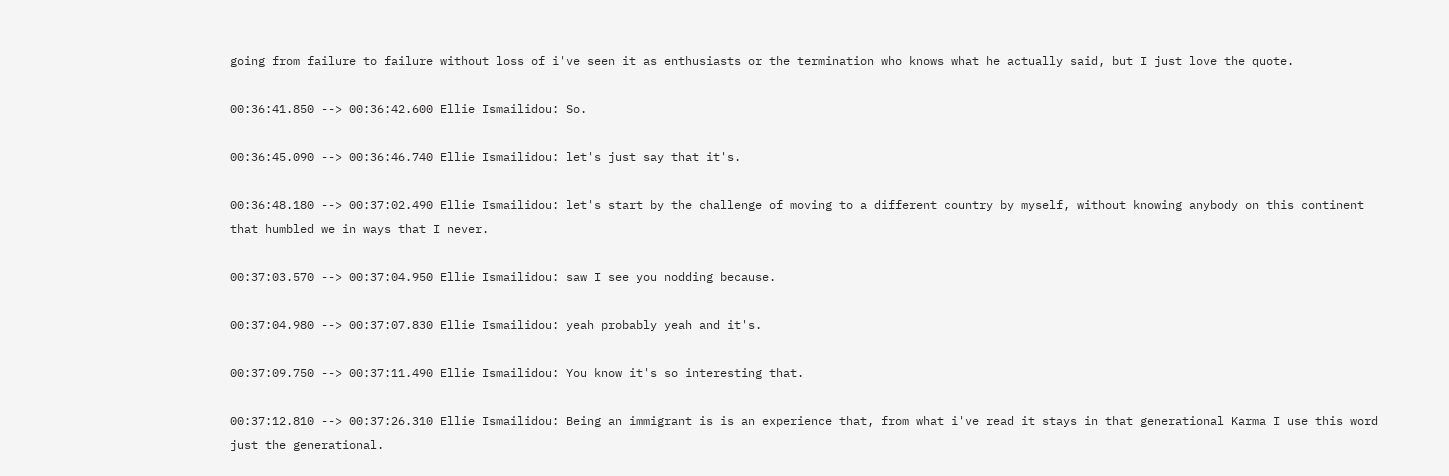going from failure to failure without loss of i've seen it as enthusiasts or the termination who knows what he actually said, but I just love the quote.

00:36:41.850 --> 00:36:42.600 Ellie Ismailidou: So.

00:36:45.090 --> 00:36:46.740 Ellie Ismailidou: let's just say that it's.

00:36:48.180 --> 00:37:02.490 Ellie Ismailidou: let's start by the challenge of moving to a different country by myself, without knowing anybody on this continent that humbled we in ways that I never.

00:37:03.570 --> 00:37:04.950 Ellie Ismailidou: saw I see you nodding because.

00:37:04.980 --> 00:37:07.830 Ellie Ismailidou: yeah probably yeah and it's.

00:37:09.750 --> 00:37:11.490 Ellie Ismailidou: You know it's so interesting that.

00:37:12.810 --> 00:37:26.310 Ellie Ismailidou: Being an immigrant is is an experience that, from what i've read it stays in that generational Karma I use this word just the generational.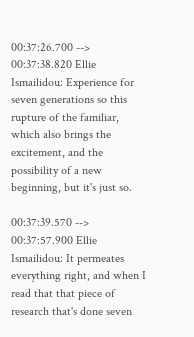00:37:26.700 --> 00:37:38.820 Ellie Ismailidou: Experience for seven generations so this rupture of the familiar, which also brings the excitement, and the possibility of a new beginning, but it's just so.

00:37:39.570 --> 00:37:57.900 Ellie Ismailidou: It permeates everything right, and when I read that that piece of research that's done seven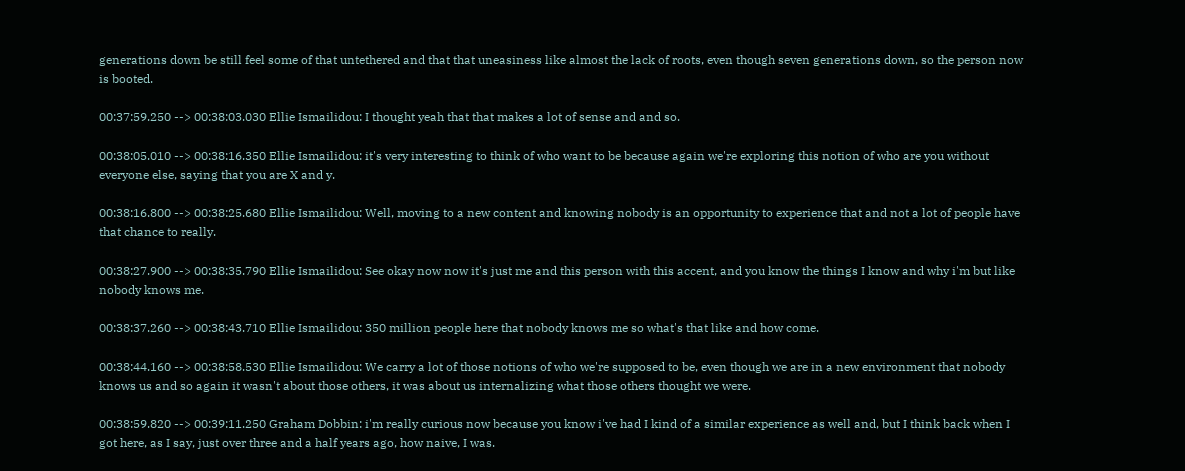generations down be still feel some of that untethered and that that uneasiness like almost the lack of roots, even though seven generations down, so the person now is booted.

00:37:59.250 --> 00:38:03.030 Ellie Ismailidou: I thought yeah that that makes a lot of sense and and so.

00:38:05.010 --> 00:38:16.350 Ellie Ismailidou: it's very interesting to think of who want to be because again we're exploring this notion of who are you without everyone else, saying that you are X and y.

00:38:16.800 --> 00:38:25.680 Ellie Ismailidou: Well, moving to a new content and knowing nobody is an opportunity to experience that and not a lot of people have that chance to really.

00:38:27.900 --> 00:38:35.790 Ellie Ismailidou: See okay now now it's just me and this person with this accent, and you know the things I know and why i'm but like nobody knows me.

00:38:37.260 --> 00:38:43.710 Ellie Ismailidou: 350 million people here that nobody knows me so what's that like and how come.

00:38:44.160 --> 00:38:58.530 Ellie Ismailidou: We carry a lot of those notions of who we're supposed to be, even though we are in a new environment that nobody knows us and so again it wasn't about those others, it was about us internalizing what those others thought we were.

00:38:59.820 --> 00:39:11.250 Graham Dobbin: i'm really curious now because you know i've had I kind of a similar experience as well and, but I think back when I got here, as I say, just over three and a half years ago, how naive, I was.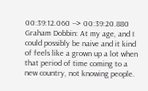00:39:12.060 --> 00:39:20.880 Graham Dobbin: At my age, and I could possibly be naive and it kind of feels like a grown up a lot when that period of time coming to a new country, not knowing people.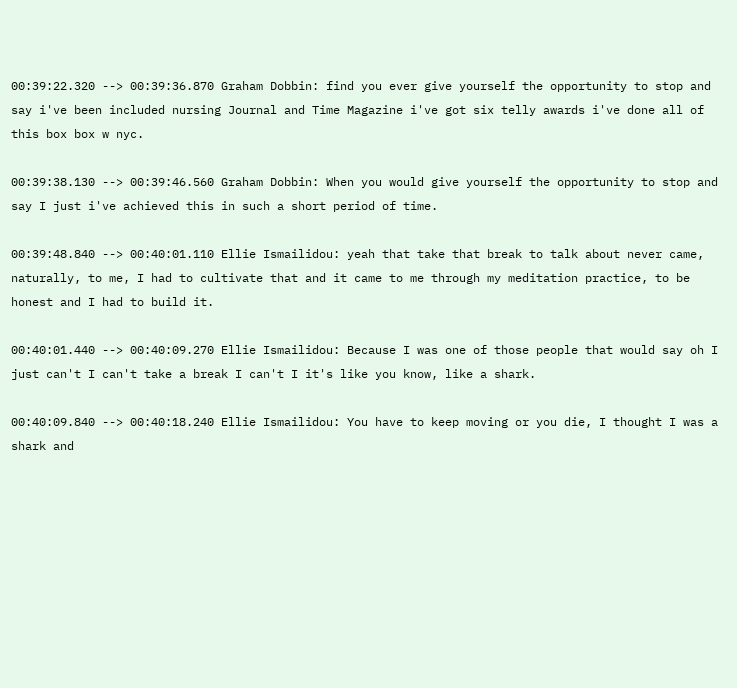00:39:22.320 --> 00:39:36.870 Graham Dobbin: find you ever give yourself the opportunity to stop and say i've been included nursing Journal and Time Magazine i've got six telly awards i've done all of this box box w nyc.

00:39:38.130 --> 00:39:46.560 Graham Dobbin: When you would give yourself the opportunity to stop and say I just i've achieved this in such a short period of time.

00:39:48.840 --> 00:40:01.110 Ellie Ismailidou: yeah that take that break to talk about never came, naturally, to me, I had to cultivate that and it came to me through my meditation practice, to be honest and I had to build it.

00:40:01.440 --> 00:40:09.270 Ellie Ismailidou: Because I was one of those people that would say oh I just can't I can't take a break I can't I it's like you know, like a shark.

00:40:09.840 --> 00:40:18.240 Ellie Ismailidou: You have to keep moving or you die, I thought I was a shark and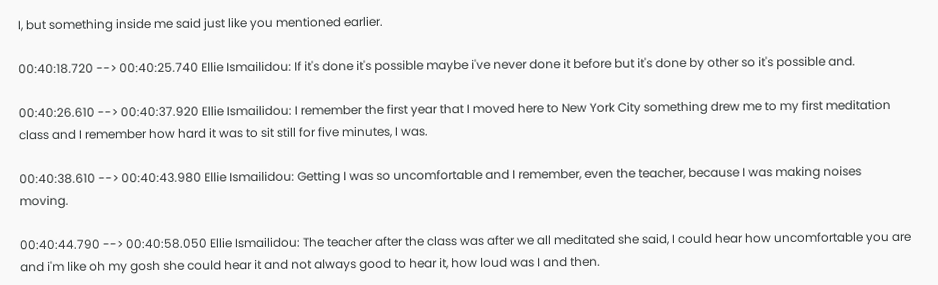I, but something inside me said just like you mentioned earlier.

00:40:18.720 --> 00:40:25.740 Ellie Ismailidou: If it's done it's possible maybe i've never done it before but it's done by other so it's possible and.

00:40:26.610 --> 00:40:37.920 Ellie Ismailidou: I remember the first year that I moved here to New York City something drew me to my first meditation class and I remember how hard it was to sit still for five minutes, I was.

00:40:38.610 --> 00:40:43.980 Ellie Ismailidou: Getting I was so uncomfortable and I remember, even the teacher, because I was making noises moving.

00:40:44.790 --> 00:40:58.050 Ellie Ismailidou: The teacher after the class was after we all meditated she said, I could hear how uncomfortable you are and i'm like oh my gosh she could hear it and not always good to hear it, how loud was I and then.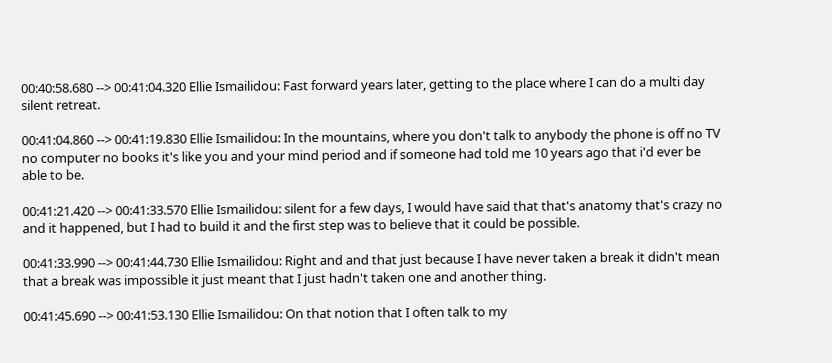00:40:58.680 --> 00:41:04.320 Ellie Ismailidou: Fast forward years later, getting to the place where I can do a multi day silent retreat.

00:41:04.860 --> 00:41:19.830 Ellie Ismailidou: In the mountains, where you don't talk to anybody the phone is off no TV no computer no books it's like you and your mind period and if someone had told me 10 years ago that i'd ever be able to be.

00:41:21.420 --> 00:41:33.570 Ellie Ismailidou: silent for a few days, I would have said that that's anatomy that's crazy no and it happened, but I had to build it and the first step was to believe that it could be possible.

00:41:33.990 --> 00:41:44.730 Ellie Ismailidou: Right and and that just because I have never taken a break it didn't mean that a break was impossible it just meant that I just hadn't taken one and another thing.

00:41:45.690 --> 00:41:53.130 Ellie Ismailidou: On that notion that I often talk to my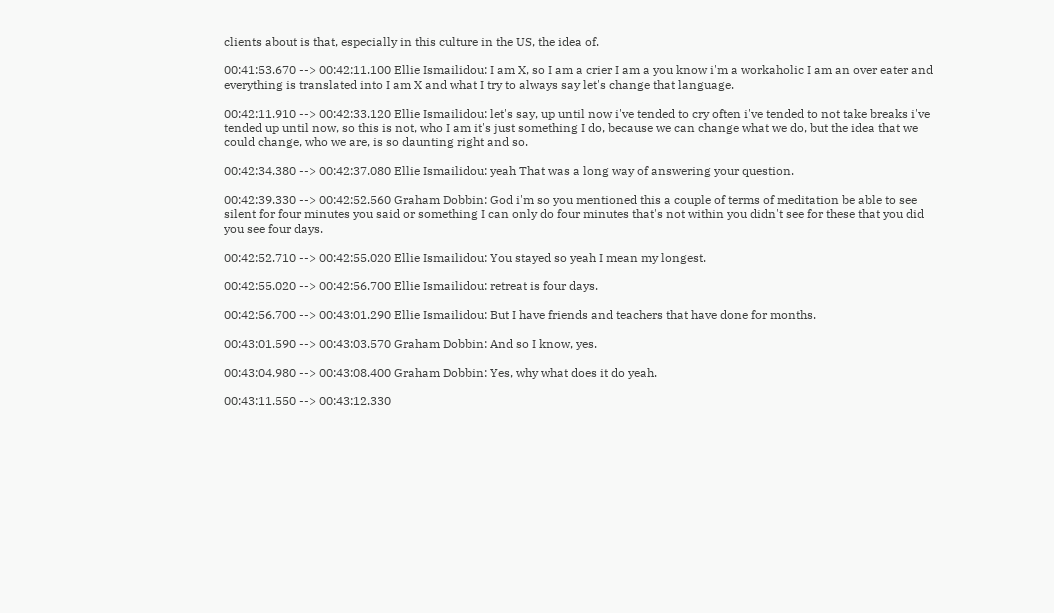clients about is that, especially in this culture in the US, the idea of.

00:41:53.670 --> 00:42:11.100 Ellie Ismailidou: I am X, so I am a crier I am a you know i'm a workaholic I am an over eater and everything is translated into I am X and what I try to always say let's change that language.

00:42:11.910 --> 00:42:33.120 Ellie Ismailidou: let's say, up until now i've tended to cry often i've tended to not take breaks i've tended up until now, so this is not, who I am it's just something I do, because we can change what we do, but the idea that we could change, who we are, is so daunting right and so.

00:42:34.380 --> 00:42:37.080 Ellie Ismailidou: yeah That was a long way of answering your question.

00:42:39.330 --> 00:42:52.560 Graham Dobbin: God i'm so you mentioned this a couple of terms of meditation be able to see silent for four minutes you said or something I can only do four minutes that's not within you didn't see for these that you did you see four days.

00:42:52.710 --> 00:42:55.020 Ellie Ismailidou: You stayed so yeah I mean my longest.

00:42:55.020 --> 00:42:56.700 Ellie Ismailidou: retreat is four days.

00:42:56.700 --> 00:43:01.290 Ellie Ismailidou: But I have friends and teachers that have done for months.

00:43:01.590 --> 00:43:03.570 Graham Dobbin: And so I know, yes.

00:43:04.980 --> 00:43:08.400 Graham Dobbin: Yes, why what does it do yeah.

00:43:11.550 --> 00:43:12.330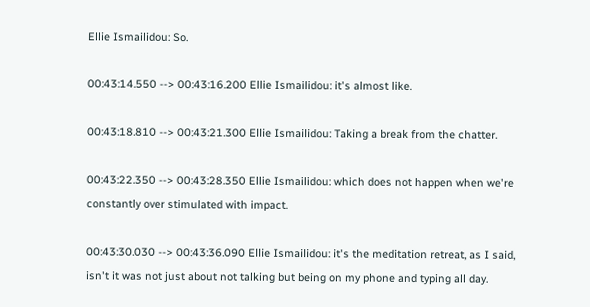Ellie Ismailidou: So.

00:43:14.550 --> 00:43:16.200 Ellie Ismailidou: it's almost like.

00:43:18.810 --> 00:43:21.300 Ellie Ismailidou: Taking a break from the chatter.

00:43:22.350 --> 00:43:28.350 Ellie Ismailidou: which does not happen when we're constantly over stimulated with impact.

00:43:30.030 --> 00:43:36.090 Ellie Ismailidou: it's the meditation retreat, as I said, isn't it was not just about not talking but being on my phone and typing all day.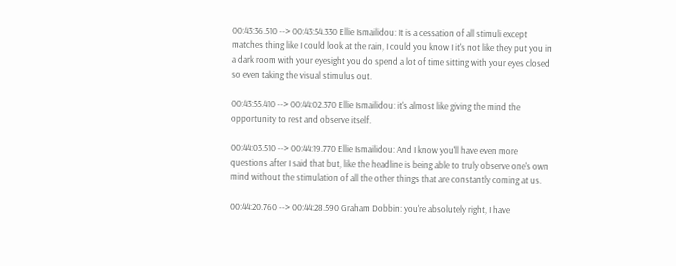00:43:36.510 --> 00:43:54.330 Ellie Ismailidou: It is a cessation of all stimuli except matches thing like I could look at the rain, I could you know I it's not like they put you in a dark room with your eyesight you do spend a lot of time sitting with your eyes closed so even taking the visual stimulus out.

00:43:55.410 --> 00:44:02.370 Ellie Ismailidou: it's almost like giving the mind the opportunity to rest and observe itself.

00:44:03.510 --> 00:44:19.770 Ellie Ismailidou: And I know you'll have even more questions after I said that but, like the headline is being able to truly observe one's own mind without the stimulation of all the other things that are constantly coming at us.

00:44:20.760 --> 00:44:28.590 Graham Dobbin: you're absolutely right, I have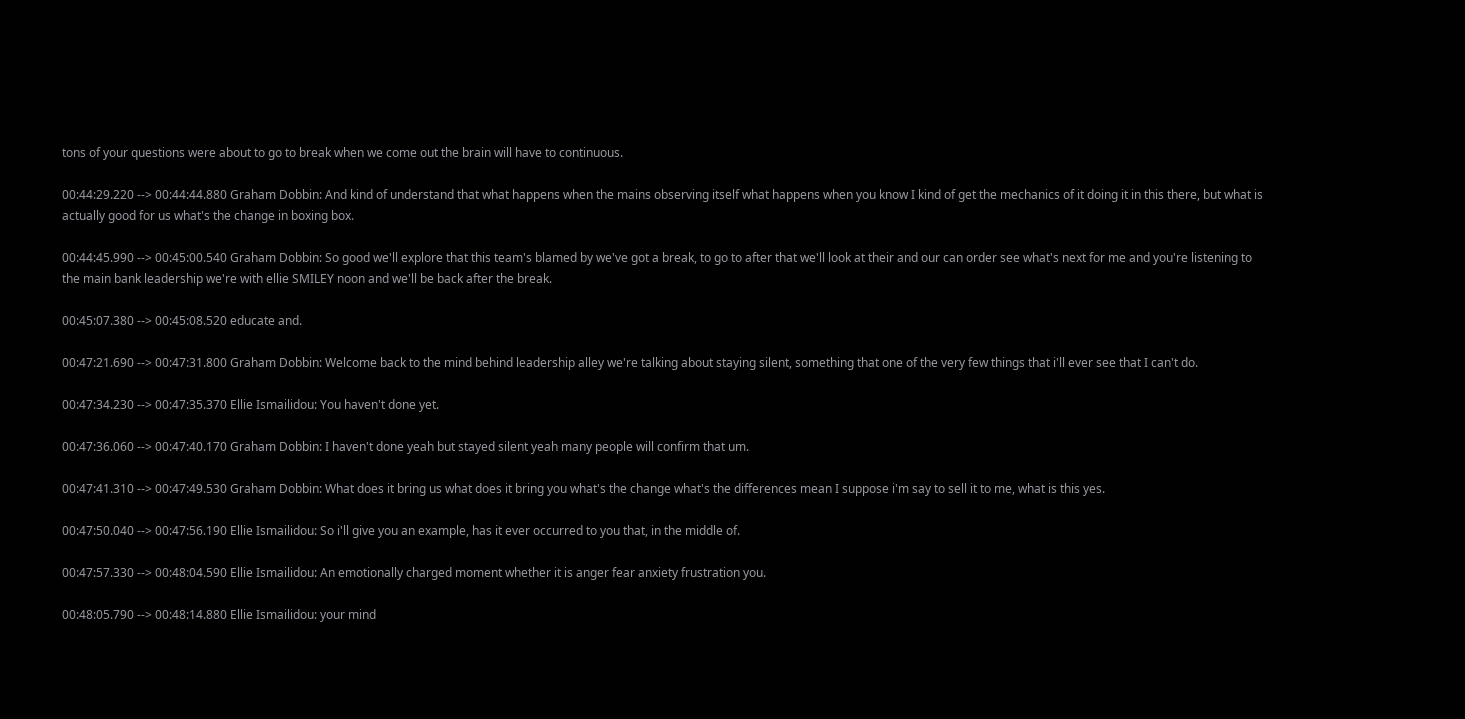tons of your questions were about to go to break when we come out the brain will have to continuous.

00:44:29.220 --> 00:44:44.880 Graham Dobbin: And kind of understand that what happens when the mains observing itself what happens when you know I kind of get the mechanics of it doing it in this there, but what is actually good for us what's the change in boxing box.

00:44:45.990 --> 00:45:00.540 Graham Dobbin: So good we'll explore that this team's blamed by we've got a break, to go to after that we'll look at their and our can order see what's next for me and you're listening to the main bank leadership we're with ellie SMILEY noon and we'll be back after the break.

00:45:07.380 --> 00:45:08.520 educate and.

00:47:21.690 --> 00:47:31.800 Graham Dobbin: Welcome back to the mind behind leadership alley we're talking about staying silent, something that one of the very few things that i'll ever see that I can't do.

00:47:34.230 --> 00:47:35.370 Ellie Ismailidou: You haven't done yet.

00:47:36.060 --> 00:47:40.170 Graham Dobbin: I haven't done yeah but stayed silent yeah many people will confirm that um.

00:47:41.310 --> 00:47:49.530 Graham Dobbin: What does it bring us what does it bring you what's the change what's the differences mean I suppose i'm say to sell it to me, what is this yes.

00:47:50.040 --> 00:47:56.190 Ellie Ismailidou: So i'll give you an example, has it ever occurred to you that, in the middle of.

00:47:57.330 --> 00:48:04.590 Ellie Ismailidou: An emotionally charged moment whether it is anger fear anxiety frustration you.

00:48:05.790 --> 00:48:14.880 Ellie Ismailidou: your mind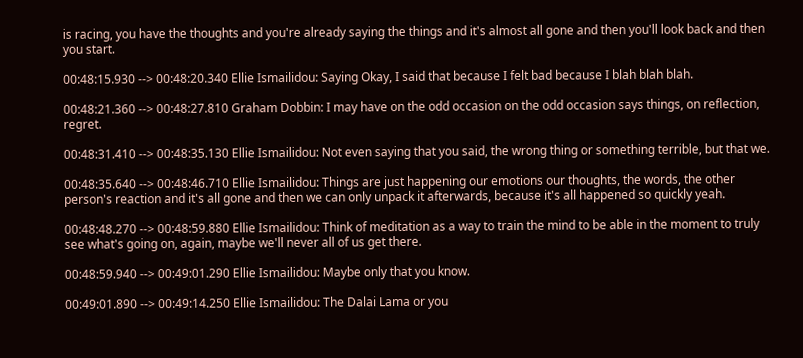is racing, you have the thoughts and you're already saying the things and it's almost all gone and then you'll look back and then you start.

00:48:15.930 --> 00:48:20.340 Ellie Ismailidou: Saying Okay, I said that because I felt bad because I blah blah blah.

00:48:21.360 --> 00:48:27.810 Graham Dobbin: I may have on the odd occasion on the odd occasion says things, on reflection, regret.

00:48:31.410 --> 00:48:35.130 Ellie Ismailidou: Not even saying that you said, the wrong thing or something terrible, but that we.

00:48:35.640 --> 00:48:46.710 Ellie Ismailidou: Things are just happening our emotions our thoughts, the words, the other person's reaction and it's all gone and then we can only unpack it afterwards, because it's all happened so quickly yeah.

00:48:48.270 --> 00:48:59.880 Ellie Ismailidou: Think of meditation as a way to train the mind to be able in the moment to truly see what's going on, again, maybe we'll never all of us get there.

00:48:59.940 --> 00:49:01.290 Ellie Ismailidou: Maybe only that you know.

00:49:01.890 --> 00:49:14.250 Ellie Ismailidou: The Dalai Lama or you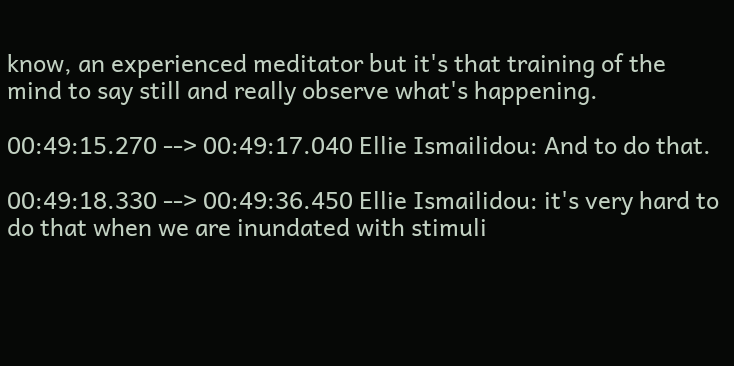know, an experienced meditator but it's that training of the mind to say still and really observe what's happening.

00:49:15.270 --> 00:49:17.040 Ellie Ismailidou: And to do that.

00:49:18.330 --> 00:49:36.450 Ellie Ismailidou: it's very hard to do that when we are inundated with stimuli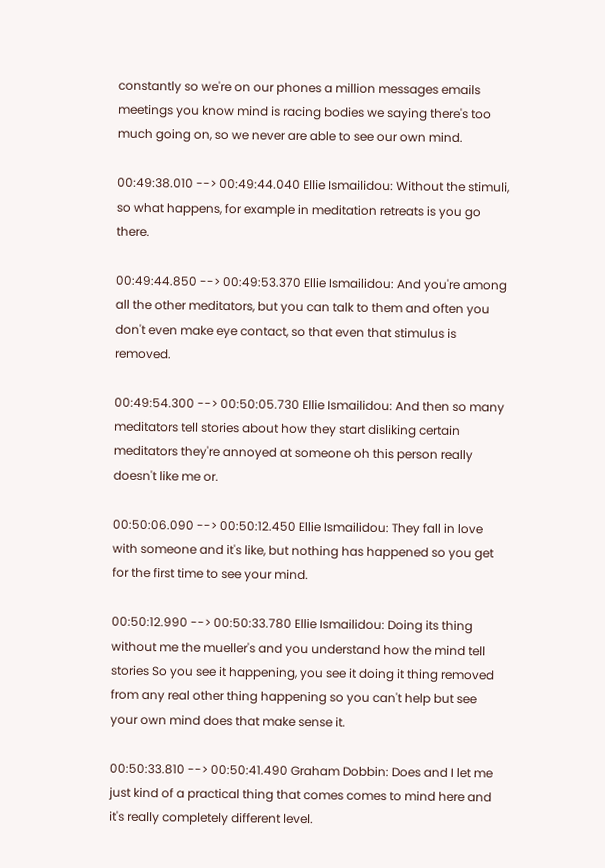constantly so we're on our phones a million messages emails meetings you know mind is racing bodies we saying there's too much going on, so we never are able to see our own mind.

00:49:38.010 --> 00:49:44.040 Ellie Ismailidou: Without the stimuli, so what happens, for example in meditation retreats is you go there.

00:49:44.850 --> 00:49:53.370 Ellie Ismailidou: And you're among all the other meditators, but you can talk to them and often you don't even make eye contact, so that even that stimulus is removed.

00:49:54.300 --> 00:50:05.730 Ellie Ismailidou: And then so many meditators tell stories about how they start disliking certain meditators they're annoyed at someone oh this person really doesn't like me or.

00:50:06.090 --> 00:50:12.450 Ellie Ismailidou: They fall in love with someone and it's like, but nothing has happened so you get for the first time to see your mind.

00:50:12.990 --> 00:50:33.780 Ellie Ismailidou: Doing its thing without me the mueller's and you understand how the mind tell stories So you see it happening, you see it doing it thing removed from any real other thing happening so you can't help but see your own mind does that make sense it.

00:50:33.810 --> 00:50:41.490 Graham Dobbin: Does and I let me just kind of a practical thing that comes comes to mind here and it's really completely different level.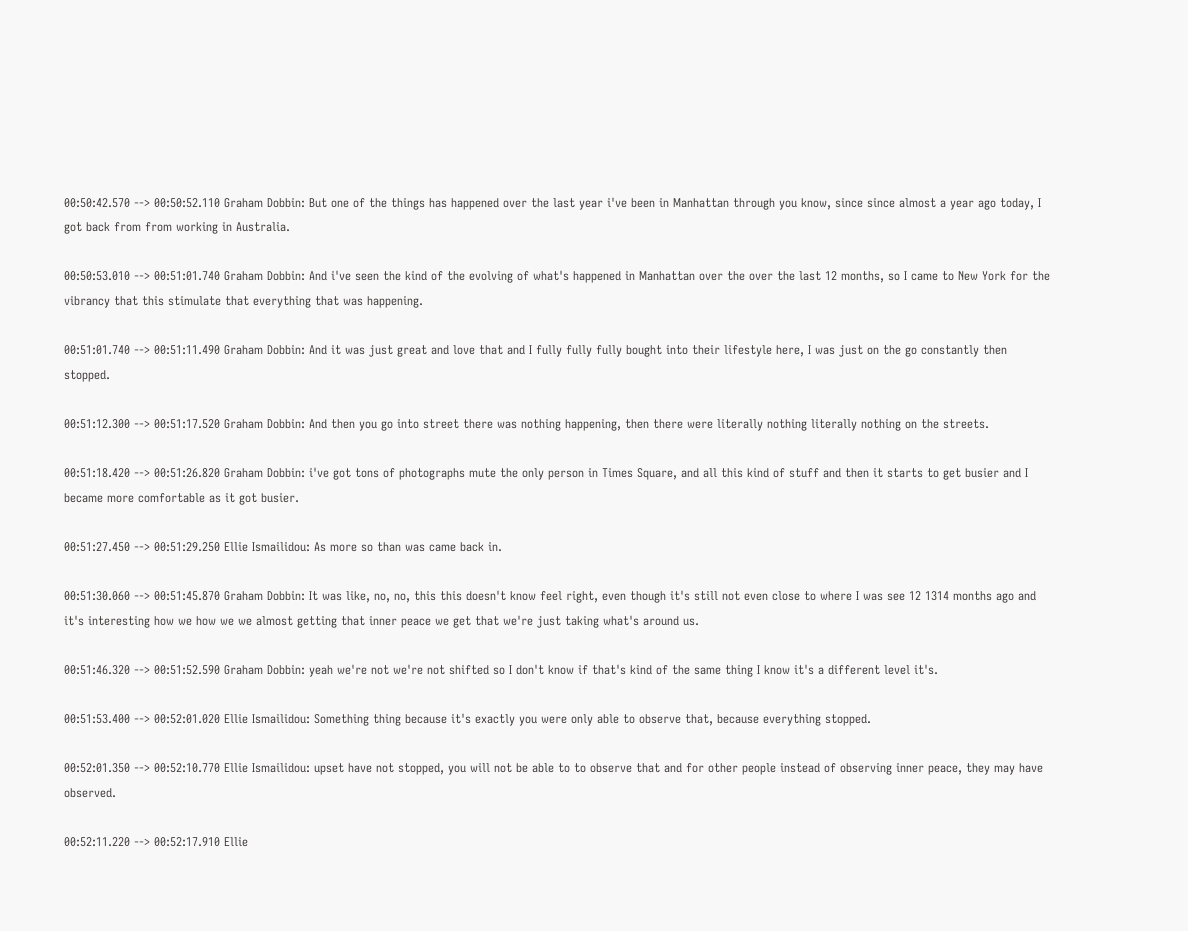00:50:42.570 --> 00:50:52.110 Graham Dobbin: But one of the things has happened over the last year i've been in Manhattan through you know, since since almost a year ago today, I got back from from working in Australia.

00:50:53.010 --> 00:51:01.740 Graham Dobbin: And i've seen the kind of the evolving of what's happened in Manhattan over the over the last 12 months, so I came to New York for the vibrancy that this stimulate that everything that was happening.

00:51:01.740 --> 00:51:11.490 Graham Dobbin: And it was just great and love that and I fully fully fully bought into their lifestyle here, I was just on the go constantly then stopped.

00:51:12.300 --> 00:51:17.520 Graham Dobbin: And then you go into street there was nothing happening, then there were literally nothing literally nothing on the streets.

00:51:18.420 --> 00:51:26.820 Graham Dobbin: i've got tons of photographs mute the only person in Times Square, and all this kind of stuff and then it starts to get busier and I became more comfortable as it got busier.

00:51:27.450 --> 00:51:29.250 Ellie Ismailidou: As more so than was came back in.

00:51:30.060 --> 00:51:45.870 Graham Dobbin: It was like, no, no, this this doesn't know feel right, even though it's still not even close to where I was see 12 1314 months ago and it's interesting how we how we we almost getting that inner peace we get that we're just taking what's around us.

00:51:46.320 --> 00:51:52.590 Graham Dobbin: yeah we're not we're not shifted so I don't know if that's kind of the same thing I know it's a different level it's.

00:51:53.400 --> 00:52:01.020 Ellie Ismailidou: Something thing because it's exactly you were only able to observe that, because everything stopped.

00:52:01.350 --> 00:52:10.770 Ellie Ismailidou: upset have not stopped, you will not be able to to observe that and for other people instead of observing inner peace, they may have observed.

00:52:11.220 --> 00:52:17.910 Ellie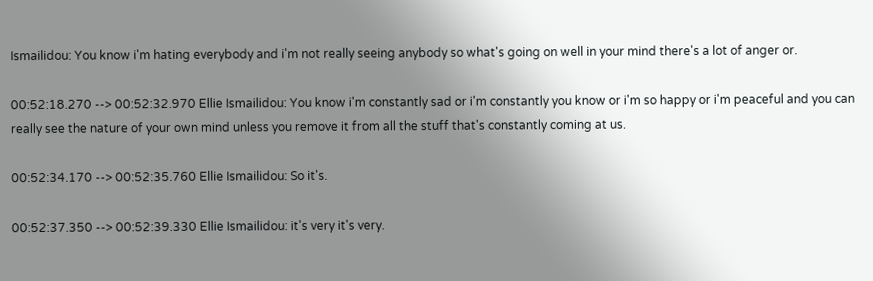Ismailidou: You know i'm hating everybody and i'm not really seeing anybody so what's going on well in your mind there's a lot of anger or.

00:52:18.270 --> 00:52:32.970 Ellie Ismailidou: You know i'm constantly sad or i'm constantly you know or i'm so happy or i'm peaceful and you can really see the nature of your own mind unless you remove it from all the stuff that's constantly coming at us.

00:52:34.170 --> 00:52:35.760 Ellie Ismailidou: So it's.

00:52:37.350 --> 00:52:39.330 Ellie Ismailidou: it's very it's very.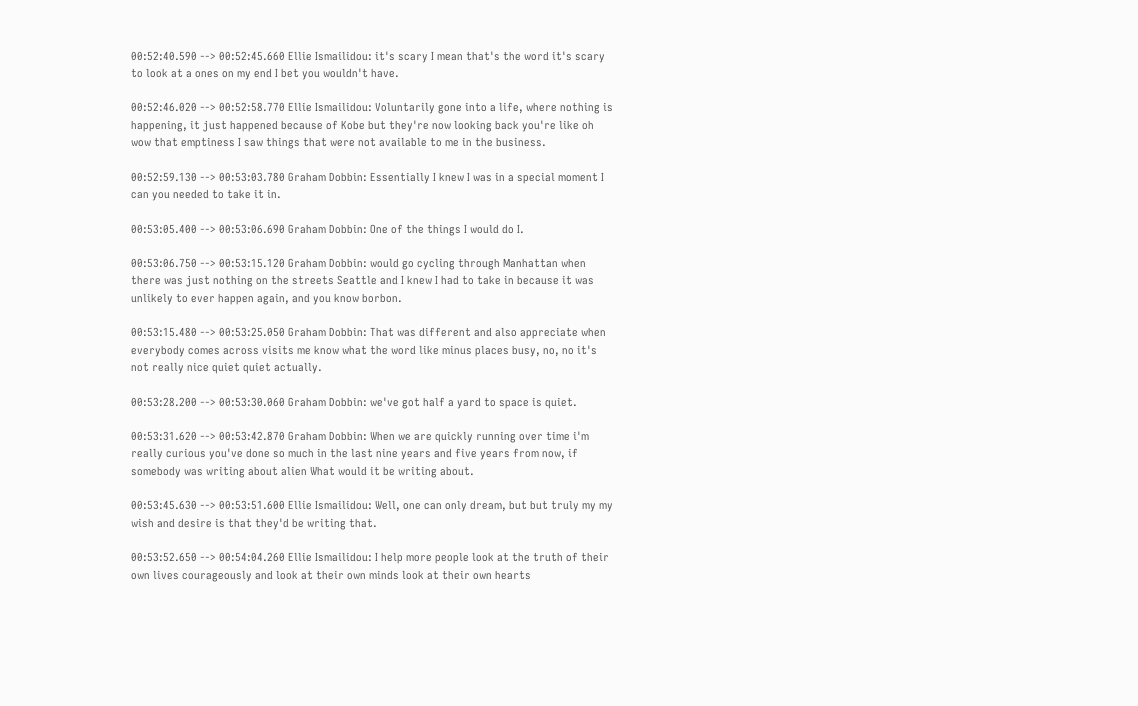00:52:40.590 --> 00:52:45.660 Ellie Ismailidou: it's scary I mean that's the word it's scary to look at a ones on my end I bet you wouldn't have.

00:52:46.020 --> 00:52:58.770 Ellie Ismailidou: Voluntarily gone into a life, where nothing is happening, it just happened because of Kobe but they're now looking back you're like oh wow that emptiness I saw things that were not available to me in the business.

00:52:59.130 --> 00:53:03.780 Graham Dobbin: Essentially I knew I was in a special moment I can you needed to take it in.

00:53:05.400 --> 00:53:06.690 Graham Dobbin: One of the things I would do I.

00:53:06.750 --> 00:53:15.120 Graham Dobbin: would go cycling through Manhattan when there was just nothing on the streets Seattle and I knew I had to take in because it was unlikely to ever happen again, and you know borbon.

00:53:15.480 --> 00:53:25.050 Graham Dobbin: That was different and also appreciate when everybody comes across visits me know what the word like minus places busy, no, no it's not really nice quiet quiet actually.

00:53:28.200 --> 00:53:30.060 Graham Dobbin: we've got half a yard to space is quiet.

00:53:31.620 --> 00:53:42.870 Graham Dobbin: When we are quickly running over time i'm really curious you've done so much in the last nine years and five years from now, if somebody was writing about alien What would it be writing about.

00:53:45.630 --> 00:53:51.600 Ellie Ismailidou: Well, one can only dream, but but truly my my wish and desire is that they'd be writing that.

00:53:52.650 --> 00:54:04.260 Ellie Ismailidou: I help more people look at the truth of their own lives courageously and look at their own minds look at their own hearts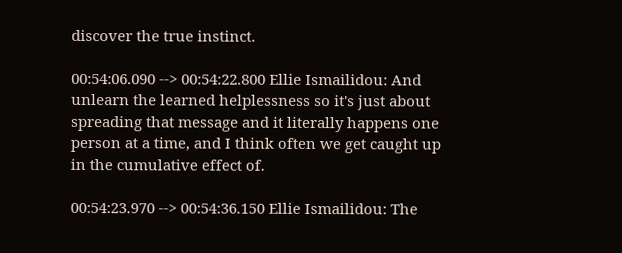discover the true instinct.

00:54:06.090 --> 00:54:22.800 Ellie Ismailidou: And unlearn the learned helplessness so it's just about spreading that message and it literally happens one person at a time, and I think often we get caught up in the cumulative effect of.

00:54:23.970 --> 00:54:36.150 Ellie Ismailidou: The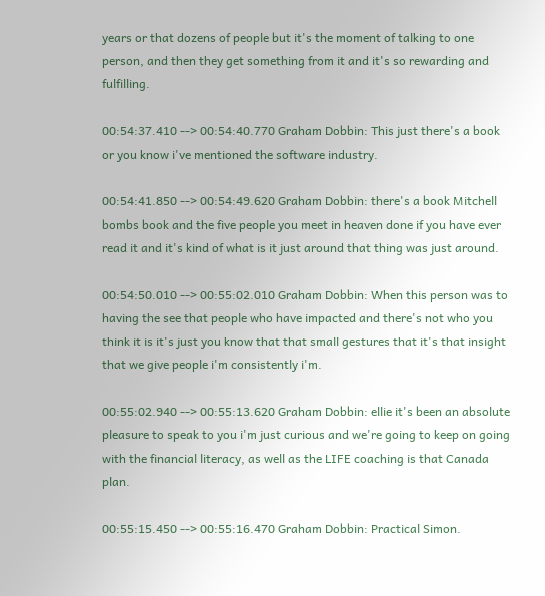years or that dozens of people but it's the moment of talking to one person, and then they get something from it and it's so rewarding and fulfilling.

00:54:37.410 --> 00:54:40.770 Graham Dobbin: This just there's a book or you know i've mentioned the software industry.

00:54:41.850 --> 00:54:49.620 Graham Dobbin: there's a book Mitchell bombs book and the five people you meet in heaven done if you have ever read it and it's kind of what is it just around that thing was just around.

00:54:50.010 --> 00:55:02.010 Graham Dobbin: When this person was to having the see that people who have impacted and there's not who you think it is it's just you know that that small gestures that it's that insight that we give people i'm consistently i'm.

00:55:02.940 --> 00:55:13.620 Graham Dobbin: ellie it's been an absolute pleasure to speak to you i'm just curious and we're going to keep on going with the financial literacy, as well as the LIFE coaching is that Canada plan.

00:55:15.450 --> 00:55:16.470 Graham Dobbin: Practical Simon.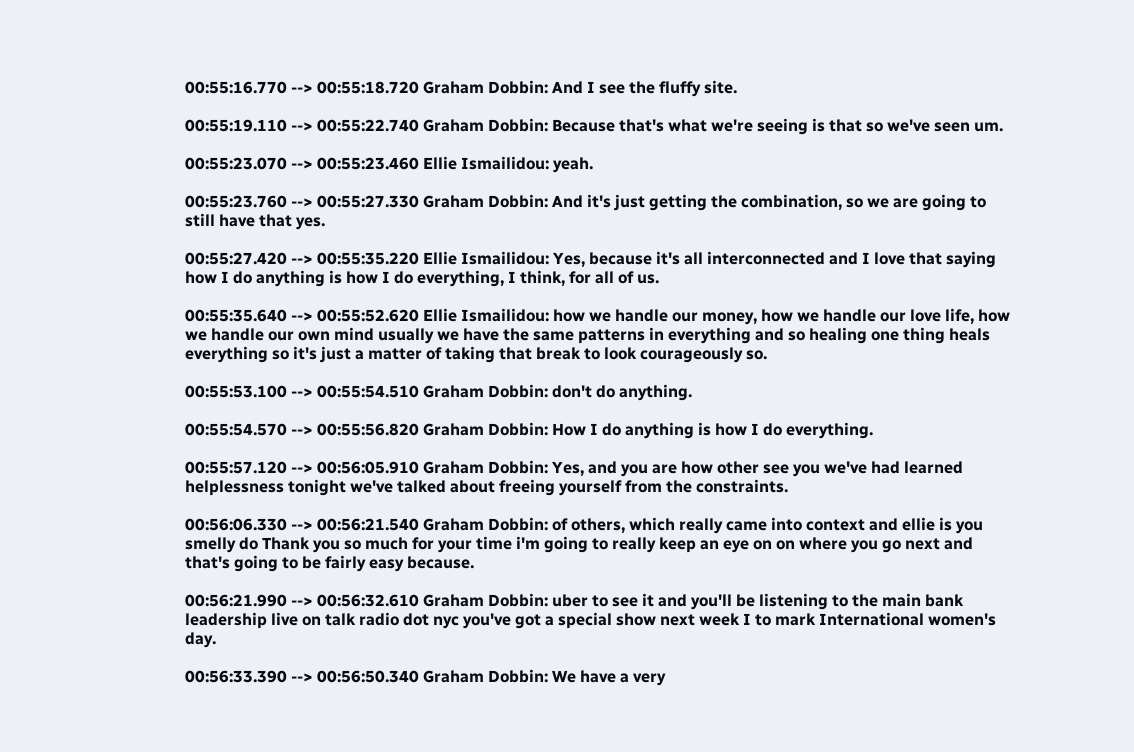00:55:16.770 --> 00:55:18.720 Graham Dobbin: And I see the fluffy site.

00:55:19.110 --> 00:55:22.740 Graham Dobbin: Because that's what we're seeing is that so we've seen um.

00:55:23.070 --> 00:55:23.460 Ellie Ismailidou: yeah.

00:55:23.760 --> 00:55:27.330 Graham Dobbin: And it's just getting the combination, so we are going to still have that yes.

00:55:27.420 --> 00:55:35.220 Ellie Ismailidou: Yes, because it's all interconnected and I love that saying how I do anything is how I do everything, I think, for all of us.

00:55:35.640 --> 00:55:52.620 Ellie Ismailidou: how we handle our money, how we handle our love life, how we handle our own mind usually we have the same patterns in everything and so healing one thing heals everything so it's just a matter of taking that break to look courageously so.

00:55:53.100 --> 00:55:54.510 Graham Dobbin: don't do anything.

00:55:54.570 --> 00:55:56.820 Graham Dobbin: How I do anything is how I do everything.

00:55:57.120 --> 00:56:05.910 Graham Dobbin: Yes, and you are how other see you we've had learned helplessness tonight we've talked about freeing yourself from the constraints.

00:56:06.330 --> 00:56:21.540 Graham Dobbin: of others, which really came into context and ellie is you smelly do Thank you so much for your time i'm going to really keep an eye on on where you go next and that's going to be fairly easy because.

00:56:21.990 --> 00:56:32.610 Graham Dobbin: uber to see it and you'll be listening to the main bank leadership live on talk radio dot nyc you've got a special show next week I to mark International women's day.

00:56:33.390 --> 00:56:50.340 Graham Dobbin: We have a very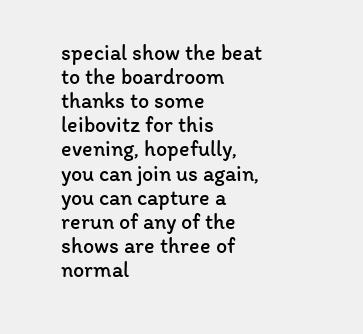special show the beat to the boardroom thanks to some leibovitz for this evening, hopefully, you can join us again, you can capture a rerun of any of the shows are three of normal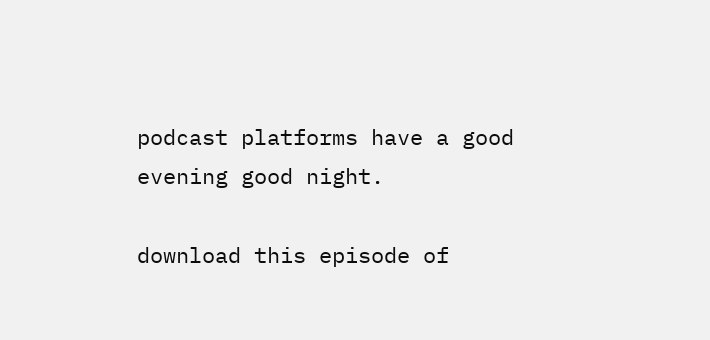podcast platforms have a good evening good night.

download this episode of